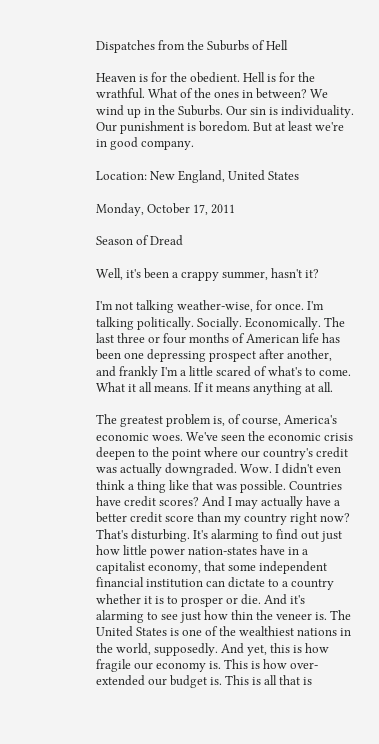Dispatches from the Suburbs of Hell

Heaven is for the obedient. Hell is for the wrathful. What of the ones in between? We wind up in the Suburbs. Our sin is individuality. Our punishment is boredom. But at least we're in good company.

Location: New England, United States

Monday, October 17, 2011

Season of Dread

Well, it's been a crappy summer, hasn't it?

I'm not talking weather-wise, for once. I'm talking politically. Socially. Economically. The last three or four months of American life has been one depressing prospect after another, and frankly I'm a little scared of what's to come. What it all means. If it means anything at all.

The greatest problem is, of course, America's economic woes. We've seen the economic crisis deepen to the point where our country's credit was actually downgraded. Wow. I didn't even think a thing like that was possible. Countries have credit scores? And I may actually have a better credit score than my country right now? That's disturbing. It's alarming to find out just how little power nation-states have in a capitalist economy, that some independent financial institution can dictate to a country whether it is to prosper or die. And it's alarming to see just how thin the veneer is. The United States is one of the wealthiest nations in the world, supposedly. And yet, this is how fragile our economy is. This is how over-extended our budget is. This is all that is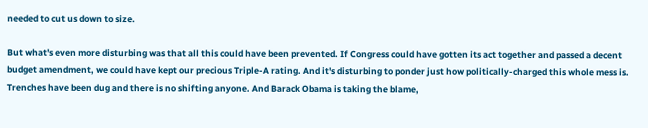needed to cut us down to size.

But what's even more disturbing was that all this could have been prevented. If Congress could have gotten its act together and passed a decent budget amendment, we could have kept our precious Triple-A rating. And it's disturbing to ponder just how politically-charged this whole mess is. Trenches have been dug and there is no shifting anyone. And Barack Obama is taking the blame,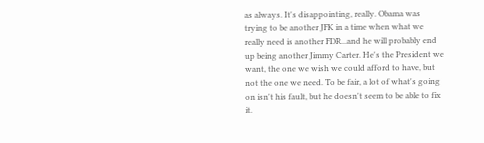as always. It's disappointing, really. Obama was trying to be another JFK in a time when what we really need is another FDR...and he will probably end up being another Jimmy Carter. He's the President we want, the one we wish we could afford to have, but not the one we need. To be fair, a lot of what's going on isn't his fault, but he doesn't seem to be able to fix it.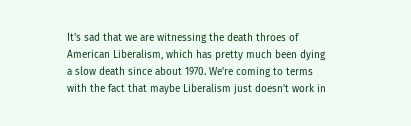It's sad that we are witnessing the death throes of American Liberalism, which has pretty much been dying a slow death since about 1970. We're coming to terms with the fact that maybe Liberalism just doesn't work in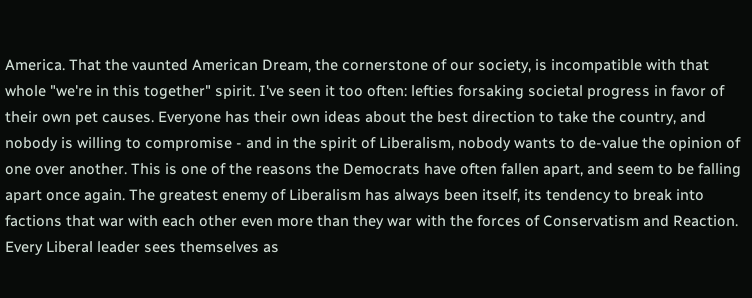America. That the vaunted American Dream, the cornerstone of our society, is incompatible with that whole "we're in this together" spirit. I've seen it too often: lefties forsaking societal progress in favor of their own pet causes. Everyone has their own ideas about the best direction to take the country, and nobody is willing to compromise - and in the spirit of Liberalism, nobody wants to de-value the opinion of one over another. This is one of the reasons the Democrats have often fallen apart, and seem to be falling apart once again. The greatest enemy of Liberalism has always been itself, its tendency to break into factions that war with each other even more than they war with the forces of Conservatism and Reaction. Every Liberal leader sees themselves as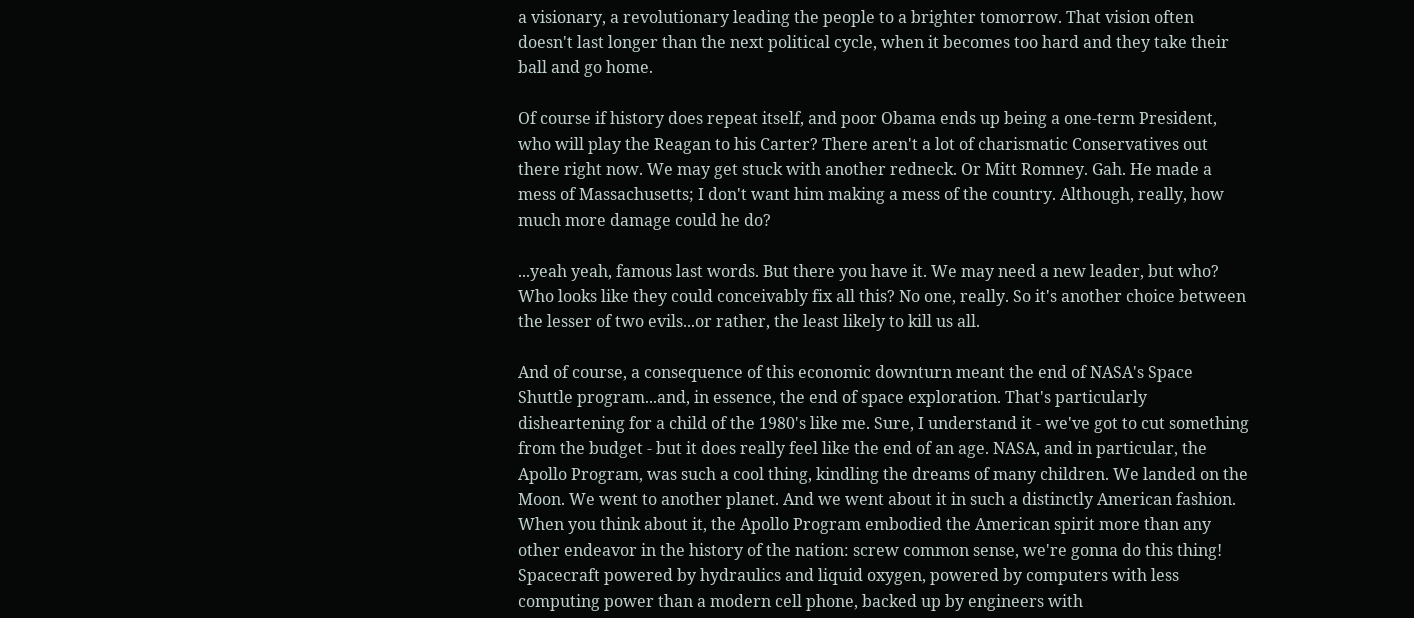a visionary, a revolutionary leading the people to a brighter tomorrow. That vision often doesn't last longer than the next political cycle, when it becomes too hard and they take their ball and go home.

Of course if history does repeat itself, and poor Obama ends up being a one-term President, who will play the Reagan to his Carter? There aren't a lot of charismatic Conservatives out there right now. We may get stuck with another redneck. Or Mitt Romney. Gah. He made a mess of Massachusetts; I don't want him making a mess of the country. Although, really, how much more damage could he do?

...yeah yeah, famous last words. But there you have it. We may need a new leader, but who? Who looks like they could conceivably fix all this? No one, really. So it's another choice between the lesser of two evils...or rather, the least likely to kill us all.

And of course, a consequence of this economic downturn meant the end of NASA's Space Shuttle program...and, in essence, the end of space exploration. That's particularly disheartening for a child of the 1980's like me. Sure, I understand it - we've got to cut something from the budget - but it does really feel like the end of an age. NASA, and in particular, the Apollo Program, was such a cool thing, kindling the dreams of many children. We landed on the Moon. We went to another planet. And we went about it in such a distinctly American fashion. When you think about it, the Apollo Program embodied the American spirit more than any other endeavor in the history of the nation: screw common sense, we're gonna do this thing! Spacecraft powered by hydraulics and liquid oxygen, powered by computers with less computing power than a modern cell phone, backed up by engineers with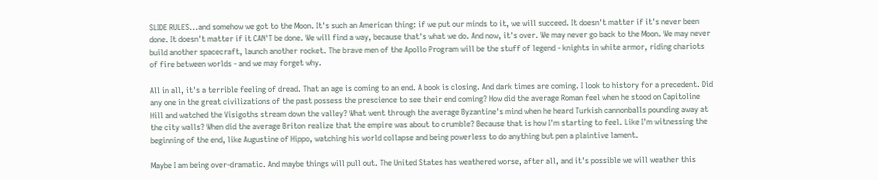SLIDE RULES...and somehow we got to the Moon. It's such an American thing: if we put our minds to it, we will succeed. It doesn't matter if it's never been done. It doesn't matter if it CAN'T be done. We will find a way, because that's what we do. And now, it's over. We may never go back to the Moon. We may never build another spacecraft, launch another rocket. The brave men of the Apollo Program will be the stuff of legend - knights in white armor, riding chariots of fire between worlds - and we may forget why.

All in all, it's a terrible feeling of dread. That an age is coming to an end. A book is closing. And dark times are coming. I look to history for a precedent. Did any one in the great civilizations of the past possess the prescience to see their end coming? How did the average Roman feel when he stood on Capitoline Hill and watched the Visigoths stream down the valley? What went through the average Byzantine's mind when he heard Turkish cannonballs pounding away at the city walls? When did the average Briton realize that the empire was about to crumble? Because that is how I'm starting to feel. Like I'm witnessing the beginning of the end, like Augustine of Hippo, watching his world collapse and being powerless to do anything but pen a plaintive lament.

Maybe I am being over-dramatic. And maybe things will pull out. The United States has weathered worse, after all, and it's possible we will weather this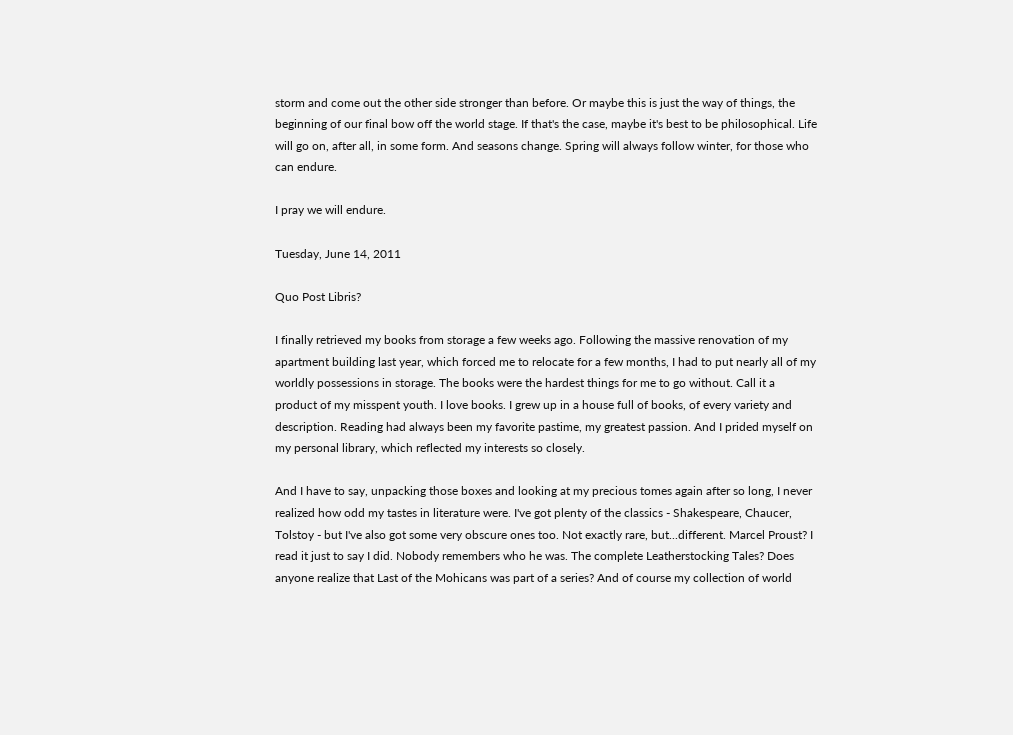storm and come out the other side stronger than before. Or maybe this is just the way of things, the beginning of our final bow off the world stage. If that's the case, maybe it's best to be philosophical. Life will go on, after all, in some form. And seasons change. Spring will always follow winter, for those who can endure.

I pray we will endure.

Tuesday, June 14, 2011

Quo Post Libris?

I finally retrieved my books from storage a few weeks ago. Following the massive renovation of my apartment building last year, which forced me to relocate for a few months, I had to put nearly all of my worldly possessions in storage. The books were the hardest things for me to go without. Call it a product of my misspent youth. I love books. I grew up in a house full of books, of every variety and description. Reading had always been my favorite pastime, my greatest passion. And I prided myself on my personal library, which reflected my interests so closely.

And I have to say, unpacking those boxes and looking at my precious tomes again after so long, I never realized how odd my tastes in literature were. I've got plenty of the classics - Shakespeare, Chaucer, Tolstoy - but I've also got some very obscure ones too. Not exactly rare, but...different. Marcel Proust? I read it just to say I did. Nobody remembers who he was. The complete Leatherstocking Tales? Does anyone realize that Last of the Mohicans was part of a series? And of course my collection of world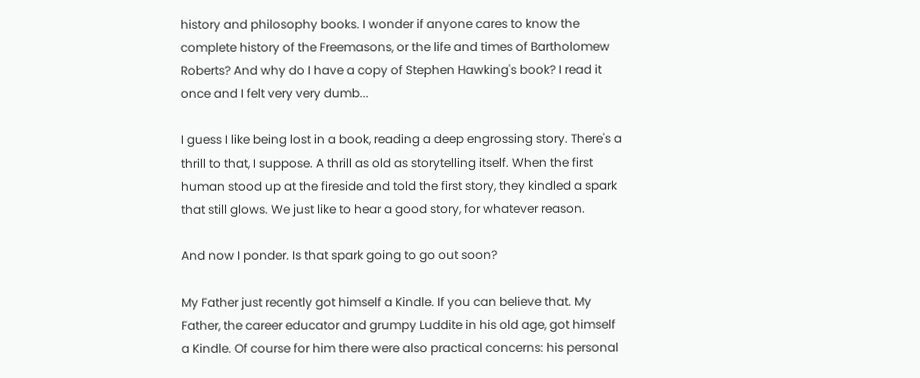history and philosophy books. I wonder if anyone cares to know the complete history of the Freemasons, or the life and times of Bartholomew Roberts? And why do I have a copy of Stephen Hawking's book? I read it once and I felt very very dumb...

I guess I like being lost in a book, reading a deep engrossing story. There's a thrill to that, I suppose. A thrill as old as storytelling itself. When the first human stood up at the fireside and told the first story, they kindled a spark that still glows. We just like to hear a good story, for whatever reason.

And now I ponder. Is that spark going to go out soon?

My Father just recently got himself a Kindle. If you can believe that. My Father, the career educator and grumpy Luddite in his old age, got himself a Kindle. Of course for him there were also practical concerns: his personal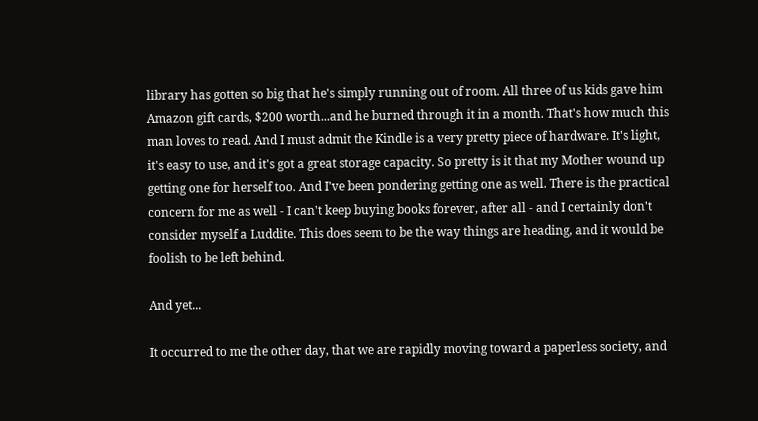library has gotten so big that he's simply running out of room. All three of us kids gave him Amazon gift cards, $200 worth...and he burned through it in a month. That's how much this man loves to read. And I must admit the Kindle is a very pretty piece of hardware. It's light, it's easy to use, and it's got a great storage capacity. So pretty is it that my Mother wound up getting one for herself too. And I've been pondering getting one as well. There is the practical concern for me as well - I can't keep buying books forever, after all - and I certainly don't consider myself a Luddite. This does seem to be the way things are heading, and it would be foolish to be left behind.

And yet...

It occurred to me the other day, that we are rapidly moving toward a paperless society, and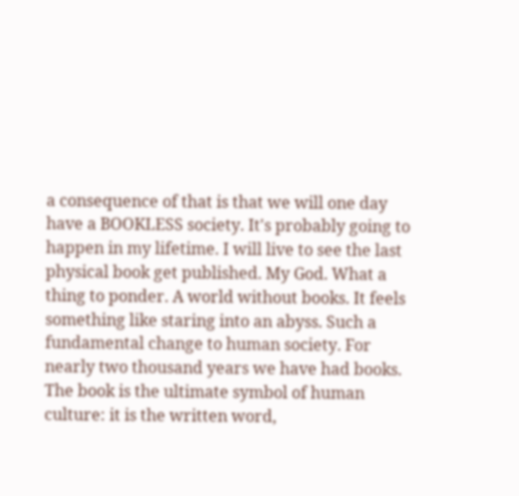a consequence of that is that we will one day have a BOOKLESS society. It's probably going to happen in my lifetime. I will live to see the last physical book get published. My God. What a thing to ponder. A world without books. It feels something like staring into an abyss. Such a fundamental change to human society. For nearly two thousand years we have had books. The book is the ultimate symbol of human culture: it is the written word,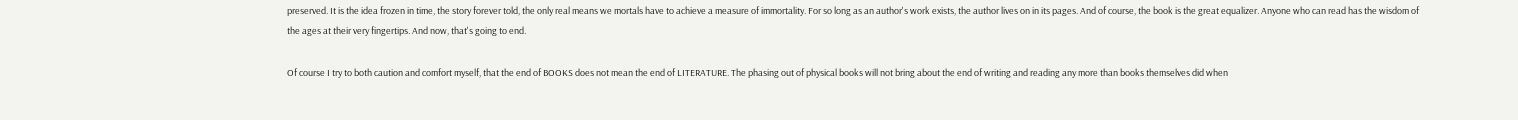preserved. It is the idea frozen in time, the story forever told, the only real means we mortals have to achieve a measure of immortality. For so long as an author's work exists, the author lives on in its pages. And of course, the book is the great equalizer. Anyone who can read has the wisdom of the ages at their very fingertips. And now, that's going to end.

Of course I try to both caution and comfort myself, that the end of BOOKS does not mean the end of LITERATURE. The phasing out of physical books will not bring about the end of writing and reading any more than books themselves did when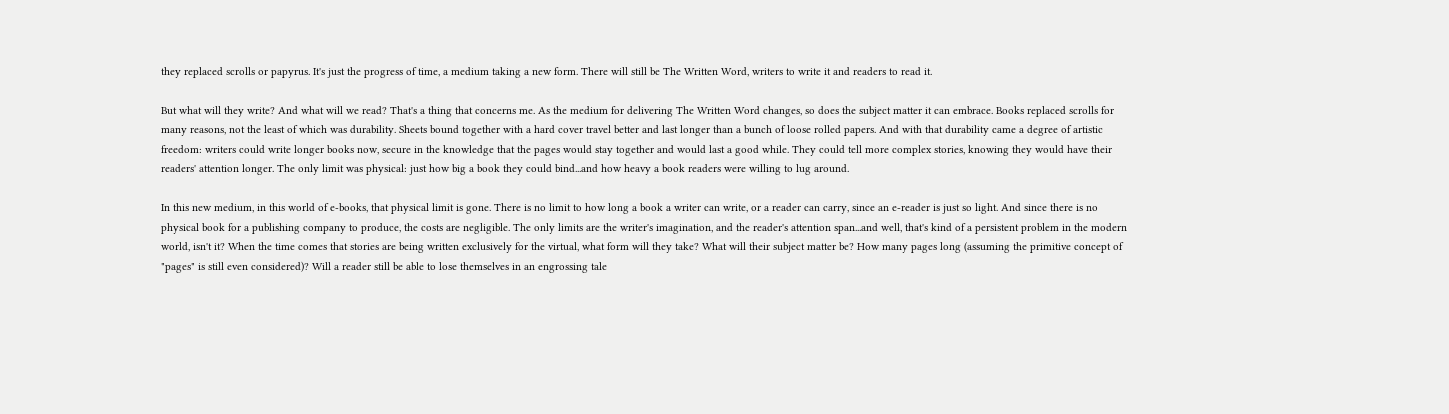they replaced scrolls or papyrus. It's just the progress of time, a medium taking a new form. There will still be The Written Word, writers to write it and readers to read it.

But what will they write? And what will we read? That's a thing that concerns me. As the medium for delivering The Written Word changes, so does the subject matter it can embrace. Books replaced scrolls for many reasons, not the least of which was durability. Sheets bound together with a hard cover travel better and last longer than a bunch of loose rolled papers. And with that durability came a degree of artistic freedom: writers could write longer books now, secure in the knowledge that the pages would stay together and would last a good while. They could tell more complex stories, knowing they would have their readers' attention longer. The only limit was physical: just how big a book they could bind...and how heavy a book readers were willing to lug around.

In this new medium, in this world of e-books, that physical limit is gone. There is no limit to how long a book a writer can write, or a reader can carry, since an e-reader is just so light. And since there is no physical book for a publishing company to produce, the costs are negligible. The only limits are the writer's imagination, and the reader's attention span...and well, that's kind of a persistent problem in the modern world, isn't it? When the time comes that stories are being written exclusively for the virtual, what form will they take? What will their subject matter be? How many pages long (assuming the primitive concept of "pages" is still even considered)? Will a reader still be able to lose themselves in an engrossing tale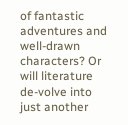of fantastic adventures and well-drawn characters? Or will literature de-volve into just another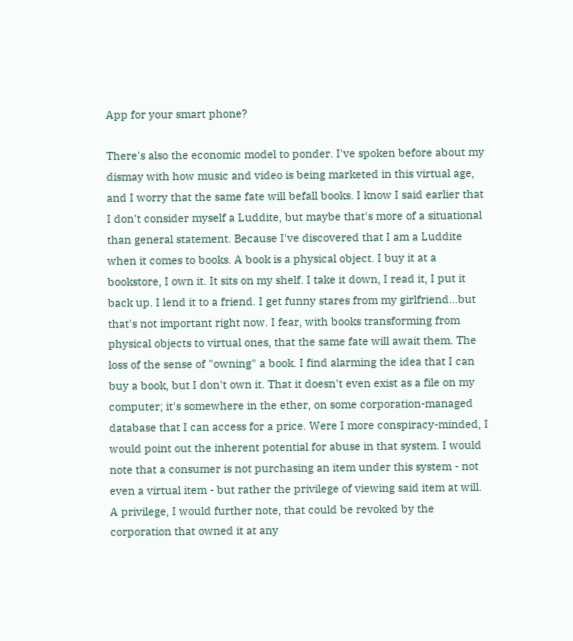App for your smart phone?

There's also the economic model to ponder. I've spoken before about my dismay with how music and video is being marketed in this virtual age, and I worry that the same fate will befall books. I know I said earlier that I don't consider myself a Luddite, but maybe that's more of a situational than general statement. Because I've discovered that I am a Luddite when it comes to books. A book is a physical object. I buy it at a bookstore, I own it. It sits on my shelf. I take it down, I read it, I put it back up. I lend it to a friend. I get funny stares from my girlfriend...but that's not important right now. I fear, with books transforming from physical objects to virtual ones, that the same fate will await them. The loss of the sense of "owning" a book. I find alarming the idea that I can buy a book, but I don't own it. That it doesn't even exist as a file on my computer; it's somewhere in the ether, on some corporation-managed database that I can access for a price. Were I more conspiracy-minded, I would point out the inherent potential for abuse in that system. I would note that a consumer is not purchasing an item under this system - not even a virtual item - but rather the privilege of viewing said item at will. A privilege, I would further note, that could be revoked by the corporation that owned it at any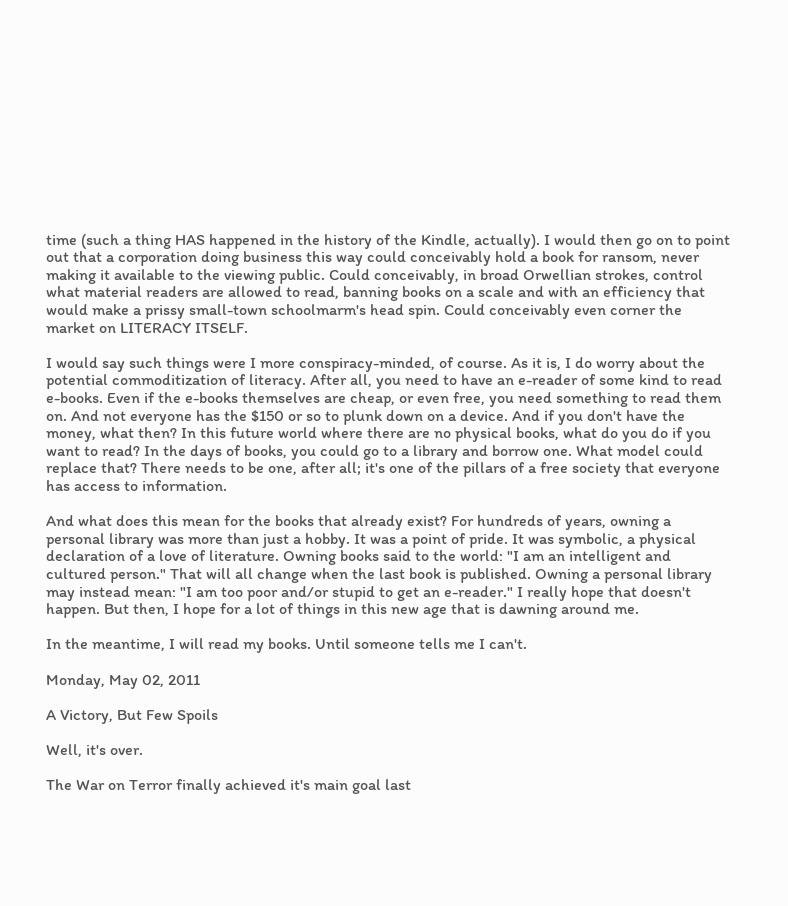time (such a thing HAS happened in the history of the Kindle, actually). I would then go on to point out that a corporation doing business this way could conceivably hold a book for ransom, never making it available to the viewing public. Could conceivably, in broad Orwellian strokes, control what material readers are allowed to read, banning books on a scale and with an efficiency that would make a prissy small-town schoolmarm's head spin. Could conceivably even corner the market on LITERACY ITSELF.

I would say such things were I more conspiracy-minded, of course. As it is, I do worry about the potential commoditization of literacy. After all, you need to have an e-reader of some kind to read e-books. Even if the e-books themselves are cheap, or even free, you need something to read them on. And not everyone has the $150 or so to plunk down on a device. And if you don't have the money, what then? In this future world where there are no physical books, what do you do if you want to read? In the days of books, you could go to a library and borrow one. What model could replace that? There needs to be one, after all; it's one of the pillars of a free society that everyone has access to information.

And what does this mean for the books that already exist? For hundreds of years, owning a personal library was more than just a hobby. It was a point of pride. It was symbolic, a physical declaration of a love of literature. Owning books said to the world: "I am an intelligent and cultured person." That will all change when the last book is published. Owning a personal library may instead mean: "I am too poor and/or stupid to get an e-reader." I really hope that doesn't happen. But then, I hope for a lot of things in this new age that is dawning around me.

In the meantime, I will read my books. Until someone tells me I can't.

Monday, May 02, 2011

A Victory, But Few Spoils

Well, it's over.

The War on Terror finally achieved it's main goal last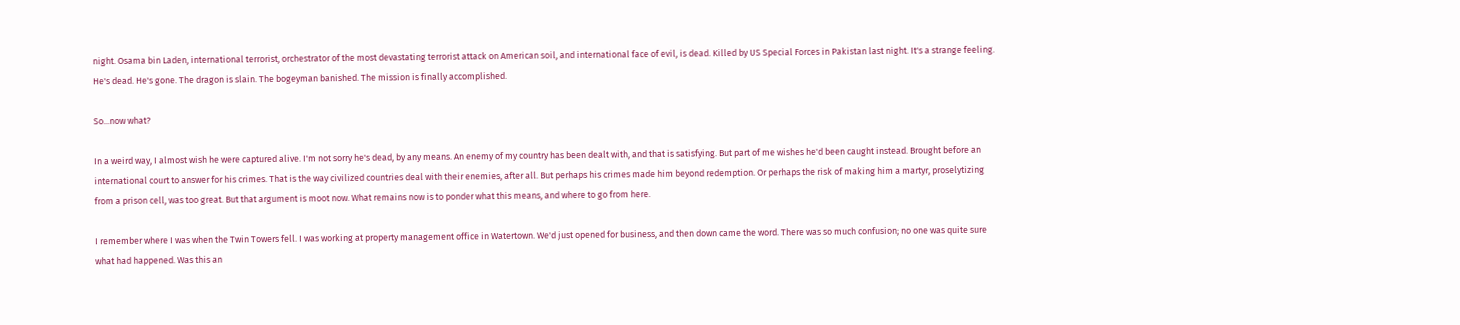night. Osama bin Laden, international terrorist, orchestrator of the most devastating terrorist attack on American soil, and international face of evil, is dead. Killed by US Special Forces in Pakistan last night. It's a strange feeling. He's dead. He's gone. The dragon is slain. The bogeyman banished. The mission is finally accomplished.

So...now what?

In a weird way, I almost wish he were captured alive. I'm not sorry he's dead, by any means. An enemy of my country has been dealt with, and that is satisfying. But part of me wishes he'd been caught instead. Brought before an international court to answer for his crimes. That is the way civilized countries deal with their enemies, after all. But perhaps his crimes made him beyond redemption. Or perhaps the risk of making him a martyr, proselytizing from a prison cell, was too great. But that argument is moot now. What remains now is to ponder what this means, and where to go from here.

I remember where I was when the Twin Towers fell. I was working at property management office in Watertown. We'd just opened for business, and then down came the word. There was so much confusion; no one was quite sure what had happened. Was this an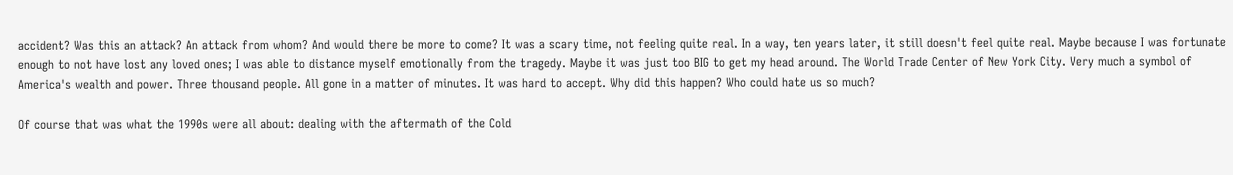accident? Was this an attack? An attack from whom? And would there be more to come? It was a scary time, not feeling quite real. In a way, ten years later, it still doesn't feel quite real. Maybe because I was fortunate enough to not have lost any loved ones; I was able to distance myself emotionally from the tragedy. Maybe it was just too BIG to get my head around. The World Trade Center of New York City. Very much a symbol of America's wealth and power. Three thousand people. All gone in a matter of minutes. It was hard to accept. Why did this happen? Who could hate us so much?

Of course that was what the 1990s were all about: dealing with the aftermath of the Cold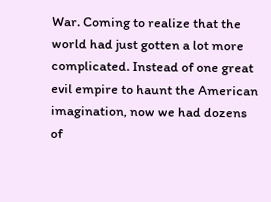War. Coming to realize that the world had just gotten a lot more complicated. Instead of one great evil empire to haunt the American imagination, now we had dozens of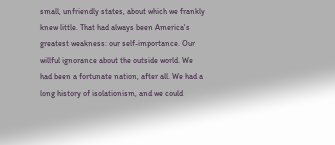small, unfriendly states, about which we frankly knew little. That had always been America's greatest weakness: our self-importance. Our willful ignorance about the outside world. We had been a fortunate nation, after all. We had a long history of isolationism, and we could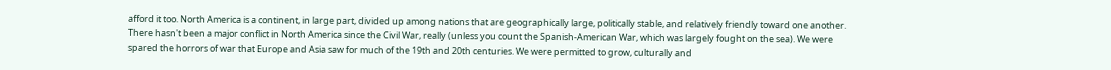afford it too. North America is a continent, in large part, divided up among nations that are geographically large, politically stable, and relatively friendly toward one another. There hasn't been a major conflict in North America since the Civil War, really (unless you count the Spanish-American War, which was largely fought on the sea). We were spared the horrors of war that Europe and Asia saw for much of the 19th and 20th centuries. We were permitted to grow, culturally and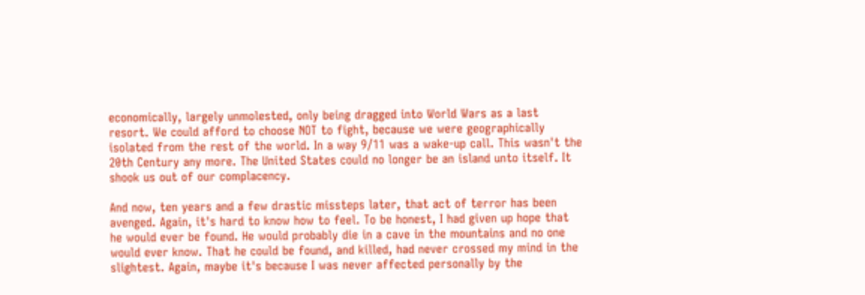economically, largely unmolested, only being dragged into World Wars as a last resort. We could afford to choose NOT to fight, because we were geographically isolated from the rest of the world. In a way 9/11 was a wake-up call. This wasn't the 20th Century any more. The United States could no longer be an island unto itself. It shook us out of our complacency.

And now, ten years and a few drastic missteps later, that act of terror has been avenged. Again, it's hard to know how to feel. To be honest, I had given up hope that he would ever be found. He would probably die in a cave in the mountains and no one would ever know. That he could be found, and killed, had never crossed my mind in the slightest. Again, maybe it's because I was never affected personally by the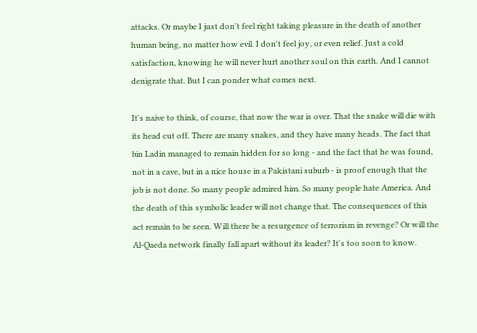attacks. Or maybe I just don't feel right taking pleasure in the death of another human being, no matter how evil. I don't feel joy, or even relief. Just a cold satisfaction, knowing he will never hurt another soul on this earth. And I cannot denigrate that. But I can ponder what comes next.

It's naive to think, of course, that now the war is over. That the snake will die with its head cut off. There are many snakes, and they have many heads. The fact that bin Ladin managed to remain hidden for so long - and the fact that he was found, not in a cave, but in a nice house in a Pakistani suburb - is proof enough that the job is not done. So many people admired him. So many people hate America. And the death of this symbolic leader will not change that. The consequences of this act remain to be seen. Will there be a resurgence of terrorism in revenge? Or will the Al-Qaeda network finally fall apart without its leader? It's too soon to know.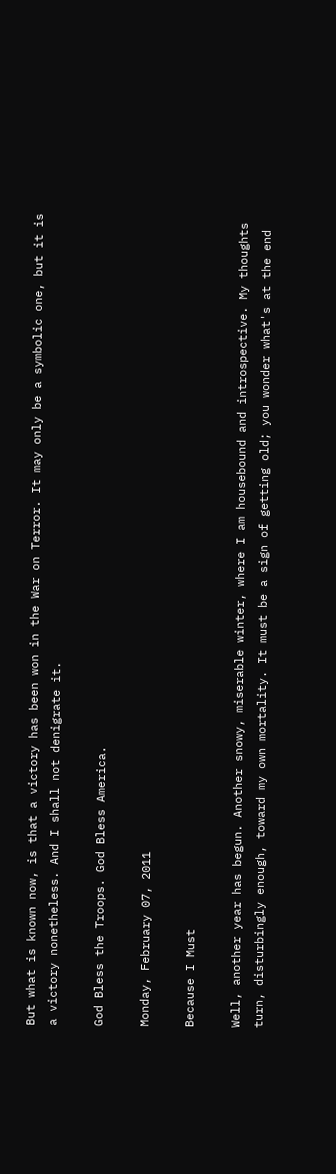But what is known now, is that a victory has been won in the War on Terror. It may only be a symbolic one, but it is a victory nonetheless. And I shall not denigrate it.

God Bless the Troops. God Bless America.

Monday, February 07, 2011

Because I Must

Well, another year has begun. Another snowy, miserable winter, where I am housebound and introspective. My thoughts turn, disturbingly enough, toward my own mortality. It must be a sign of getting old; you wonder what's at the end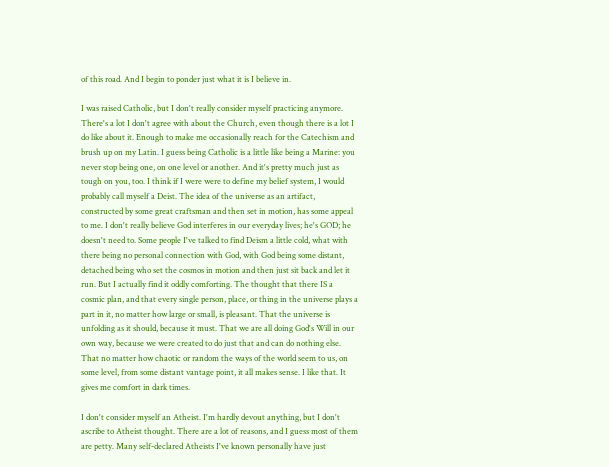of this road. And I begin to ponder just what it is I believe in.

I was raised Catholic, but I don't really consider myself practicing anymore. There's a lot I don't agree with about the Church, even though there is a lot I do like about it. Enough to make me occasionally reach for the Catechism and brush up on my Latin. I guess being Catholic is a little like being a Marine: you never stop being one, on one level or another. And it's pretty much just as tough on you, too. I think if I were were to define my belief system, I would probably call myself a Deist. The idea of the universe as an artifact, constructed by some great craftsman and then set in motion, has some appeal to me. I don't really believe God interferes in our everyday lives; he's GOD; he doesn't need to. Some people I've talked to find Deism a little cold, what with there being no personal connection with God, with God being some distant, detached being who set the cosmos in motion and then just sit back and let it run. But I actually find it oddly comforting. The thought that there IS a cosmic plan, and that every single person, place, or thing in the universe plays a part in it, no matter how large or small, is pleasant. That the universe is unfolding as it should, because it must. That we are all doing God's Will in our own way, because we were created to do just that and can do nothing else. That no matter how chaotic or random the ways of the world seem to us, on some level, from some distant vantage point, it all makes sense. I like that. It gives me comfort in dark times.

I don't consider myself an Atheist. I'm hardly devout anything, but I don't ascribe to Atheist thought. There are a lot of reasons, and I guess most of them are petty. Many self-declared Atheists I've known personally have just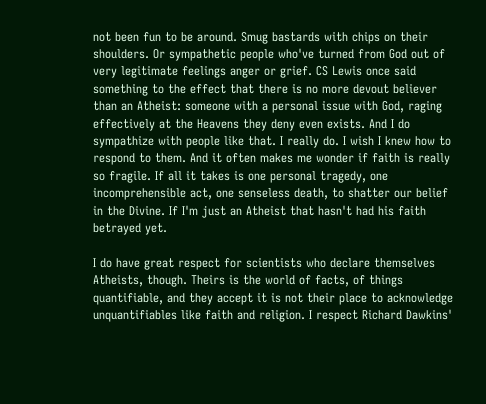not been fun to be around. Smug bastards with chips on their shoulders. Or sympathetic people who've turned from God out of very legitimate feelings anger or grief. CS Lewis once said something to the effect that there is no more devout believer than an Atheist: someone with a personal issue with God, raging effectively at the Heavens they deny even exists. And I do sympathize with people like that. I really do. I wish I knew how to respond to them. And it often makes me wonder if faith is really so fragile. If all it takes is one personal tragedy, one incomprehensible act, one senseless death, to shatter our belief in the Divine. If I'm just an Atheist that hasn't had his faith betrayed yet.

I do have great respect for scientists who declare themselves Atheists, though. Theirs is the world of facts, of things quantifiable, and they accept it is not their place to acknowledge unquantifiables like faith and religion. I respect Richard Dawkins'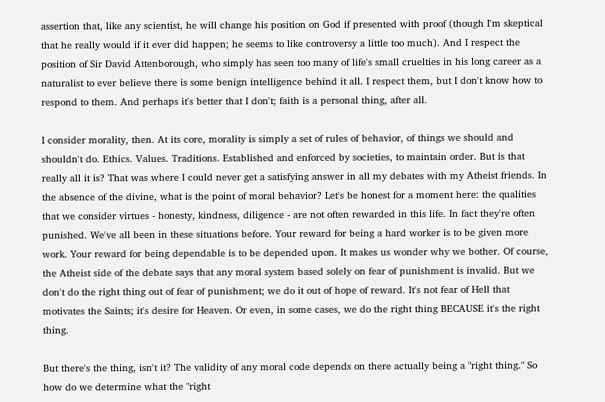assertion that, like any scientist, he will change his position on God if presented with proof (though I'm skeptical that he really would if it ever did happen; he seems to like controversy a little too much). And I respect the position of Sir David Attenborough, who simply has seen too many of life's small cruelties in his long career as a naturalist to ever believe there is some benign intelligence behind it all. I respect them, but I don't know how to respond to them. And perhaps it's better that I don't; faith is a personal thing, after all.

I consider morality, then. At its core, morality is simply a set of rules of behavior, of things we should and shouldn't do. Ethics. Values. Traditions. Established and enforced by societies, to maintain order. But is that really all it is? That was where I could never get a satisfying answer in all my debates with my Atheist friends. In the absence of the divine, what is the point of moral behavior? Let's be honest for a moment here: the qualities that we consider virtues - honesty, kindness, diligence - are not often rewarded in this life. In fact they're often punished. We've all been in these situations before. Your reward for being a hard worker is to be given more work. Your reward for being dependable is to be depended upon. It makes us wonder why we bother. Of course, the Atheist side of the debate says that any moral system based solely on fear of punishment is invalid. But we don't do the right thing out of fear of punishment; we do it out of hope of reward. It's not fear of Hell that motivates the Saints; it's desire for Heaven. Or even, in some cases, we do the right thing BECAUSE it's the right thing.

But there's the thing, isn't it? The validity of any moral code depends on there actually being a "right thing." So how do we determine what the "right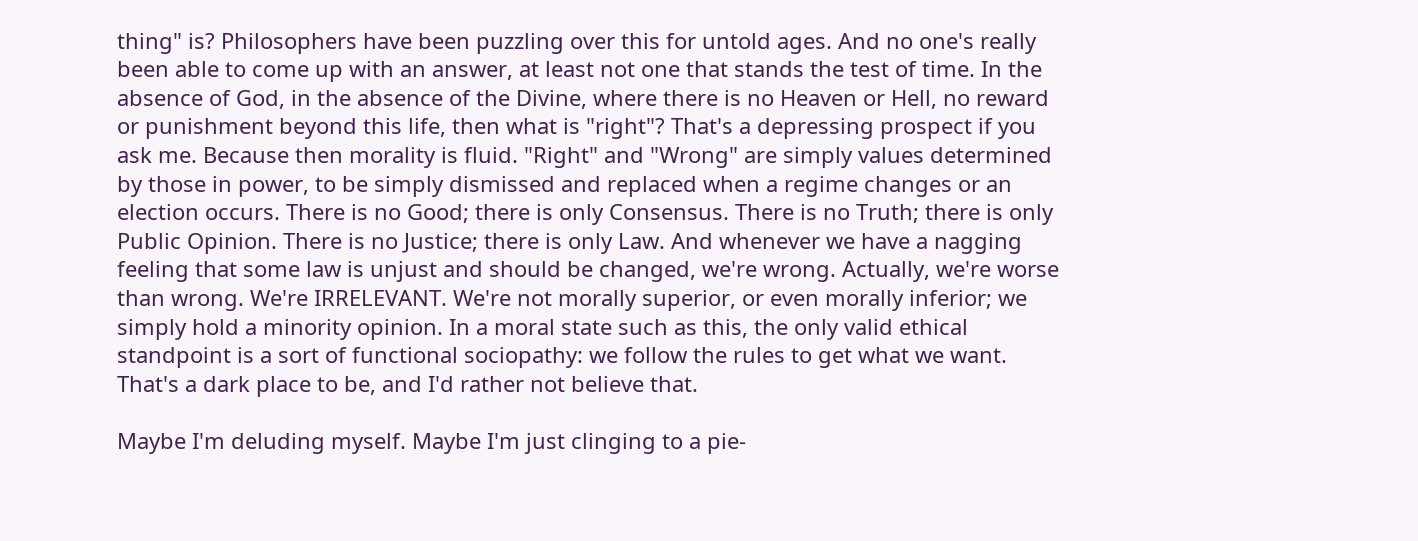thing" is? Philosophers have been puzzling over this for untold ages. And no one's really been able to come up with an answer, at least not one that stands the test of time. In the absence of God, in the absence of the Divine, where there is no Heaven or Hell, no reward or punishment beyond this life, then what is "right"? That's a depressing prospect if you ask me. Because then morality is fluid. "Right" and "Wrong" are simply values determined by those in power, to be simply dismissed and replaced when a regime changes or an election occurs. There is no Good; there is only Consensus. There is no Truth; there is only Public Opinion. There is no Justice; there is only Law. And whenever we have a nagging feeling that some law is unjust and should be changed, we're wrong. Actually, we're worse than wrong. We're IRRELEVANT. We're not morally superior, or even morally inferior; we simply hold a minority opinion. In a moral state such as this, the only valid ethical standpoint is a sort of functional sociopathy: we follow the rules to get what we want. That's a dark place to be, and I'd rather not believe that.

Maybe I'm deluding myself. Maybe I'm just clinging to a pie-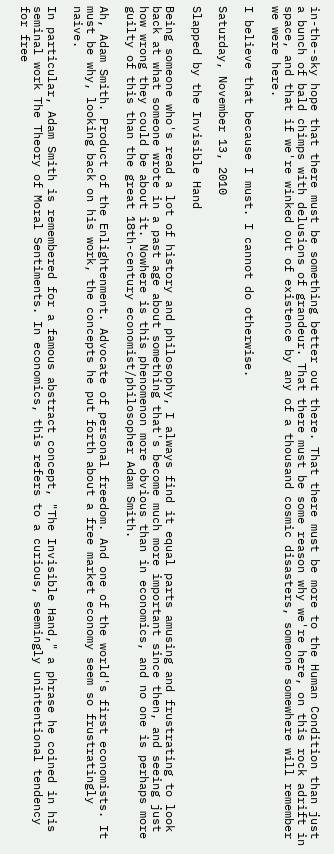in-the-sky hope that there must be something better out there. That there must be more to the Human Condition than just a bunch of bald chimps with delusions of grandeur. That there must be some reason why we're here, on this rock adrift in space, and that if we're winked out of existence by any of a thousand cosmic disasters, someone somewhere will remember we were here.

I believe that because I must. I cannot do otherwise.

Saturday, November 13, 2010

Slapped by the Invisible Hand

Being someone who's read a lot of history and philosophy, I always find it equal parts amusing and frustrating to look back at what someone wrote in a past age about something that's become much more important since then, and seeing just how wrong they could be about it. Nowhere is this phenomenon more obvious than in economics, and no one is perhaps more guilty of this than the great 18th-century economist/philosopher Adam Smith.

Ah, Adam Smith. Product of the Enlightenment. Advocate of personal freedom. And one of the world's first economists. It must be why, looking back on his work, the concepts he put forth about a free market economy seem so frustratingly naive.

In particular, Adam Smith is remembered for a famous abstract concept, "The Invisible Hand," a phrase he coined in his seminal work The Theory of Moral Sentiments. In economics, this refers to a curious, seemingly unintentional tendency for free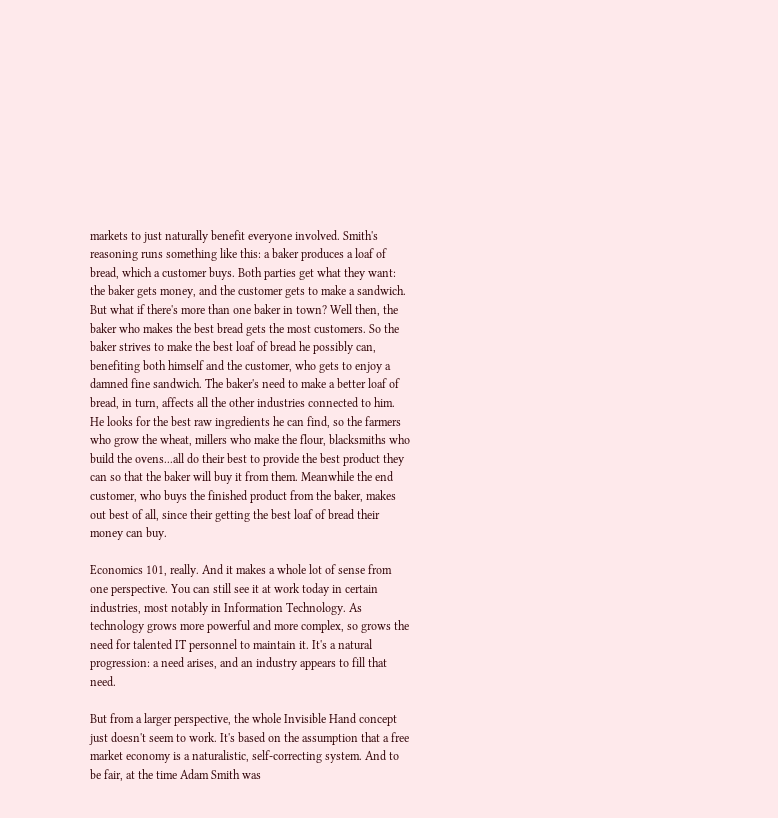markets to just naturally benefit everyone involved. Smith's reasoning runs something like this: a baker produces a loaf of bread, which a customer buys. Both parties get what they want: the baker gets money, and the customer gets to make a sandwich. But what if there's more than one baker in town? Well then, the baker who makes the best bread gets the most customers. So the baker strives to make the best loaf of bread he possibly can, benefiting both himself and the customer, who gets to enjoy a damned fine sandwich. The baker's need to make a better loaf of bread, in turn, affects all the other industries connected to him. He looks for the best raw ingredients he can find, so the farmers who grow the wheat, millers who make the flour, blacksmiths who build the ovens...all do their best to provide the best product they can so that the baker will buy it from them. Meanwhile the end customer, who buys the finished product from the baker, makes out best of all, since their getting the best loaf of bread their money can buy.

Economics 101, really. And it makes a whole lot of sense from one perspective. You can still see it at work today in certain industries, most notably in Information Technology. As technology grows more powerful and more complex, so grows the need for talented IT personnel to maintain it. It's a natural progression: a need arises, and an industry appears to fill that need.

But from a larger perspective, the whole Invisible Hand concept just doesn't seem to work. It's based on the assumption that a free market economy is a naturalistic, self-correcting system. And to be fair, at the time Adam Smith was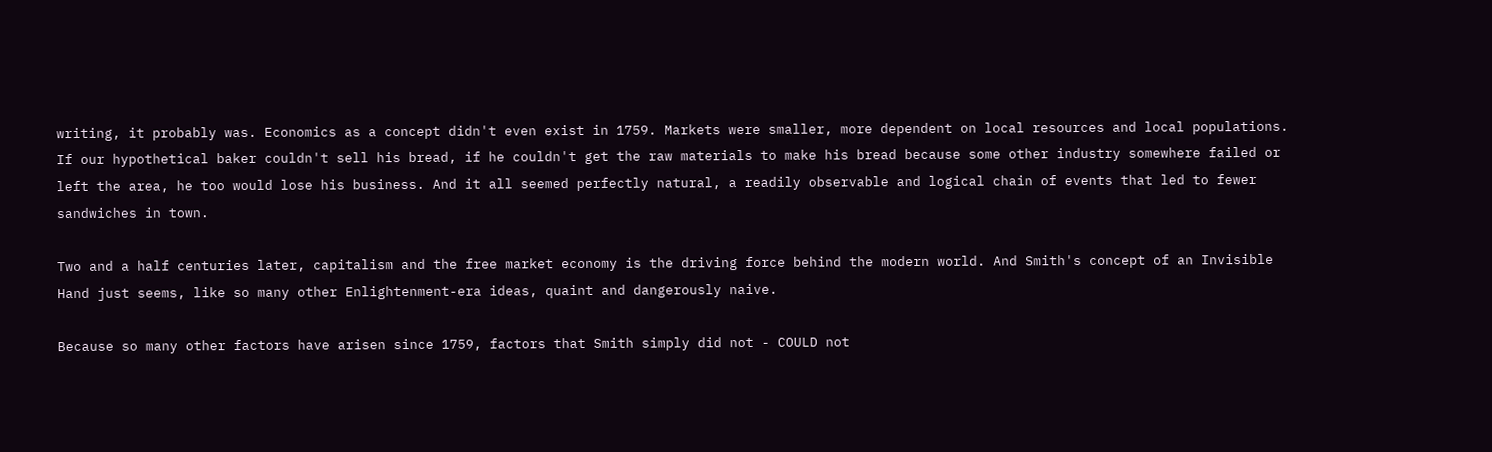writing, it probably was. Economics as a concept didn't even exist in 1759. Markets were smaller, more dependent on local resources and local populations. If our hypothetical baker couldn't sell his bread, if he couldn't get the raw materials to make his bread because some other industry somewhere failed or left the area, he too would lose his business. And it all seemed perfectly natural, a readily observable and logical chain of events that led to fewer sandwiches in town.

Two and a half centuries later, capitalism and the free market economy is the driving force behind the modern world. And Smith's concept of an Invisible Hand just seems, like so many other Enlightenment-era ideas, quaint and dangerously naive.

Because so many other factors have arisen since 1759, factors that Smith simply did not - COULD not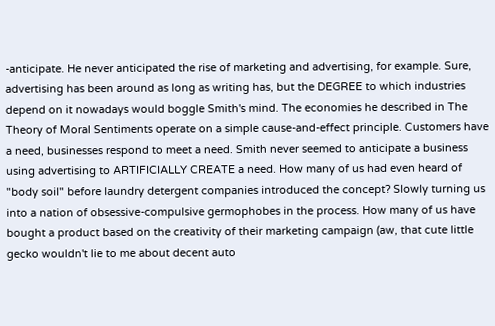-anticipate. He never anticipated the rise of marketing and advertising, for example. Sure, advertising has been around as long as writing has, but the DEGREE to which industries depend on it nowadays would boggle Smith's mind. The economies he described in The Theory of Moral Sentiments operate on a simple cause-and-effect principle. Customers have a need, businesses respond to meet a need. Smith never seemed to anticipate a business using advertising to ARTIFICIALLY CREATE a need. How many of us had even heard of "body soil" before laundry detergent companies introduced the concept? Slowly turning us into a nation of obsessive-compulsive germophobes in the process. How many of us have bought a product based on the creativity of their marketing campaign (aw, that cute little gecko wouldn't lie to me about decent auto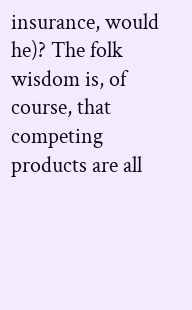insurance, would he)? The folk wisdom is, of course, that competing products are all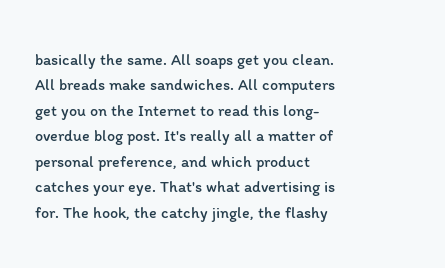basically the same. All soaps get you clean. All breads make sandwiches. All computers get you on the Internet to read this long-overdue blog post. It's really all a matter of personal preference, and which product catches your eye. That's what advertising is for. The hook, the catchy jingle, the flashy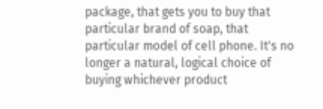package, that gets you to buy that particular brand of soap, that particular model of cell phone. It's no longer a natural, logical choice of buying whichever product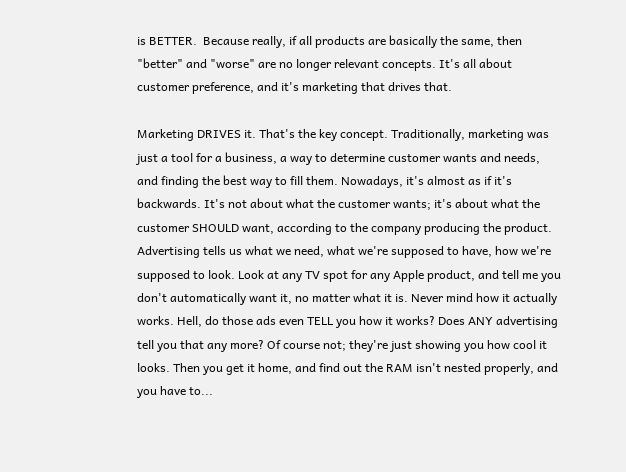is BETTER.  Because really, if all products are basically the same, then "better" and "worse" are no longer relevant concepts. It's all about customer preference, and it's marketing that drives that.

Marketing DRIVES it. That's the key concept. Traditionally, marketing was just a tool for a business, a way to determine customer wants and needs, and finding the best way to fill them. Nowadays, it's almost as if it's backwards. It's not about what the customer wants; it's about what the customer SHOULD want, according to the company producing the product. Advertising tells us what we need, what we're supposed to have, how we're supposed to look. Look at any TV spot for any Apple product, and tell me you don't automatically want it, no matter what it is. Never mind how it actually works. Hell, do those ads even TELL you how it works? Does ANY advertising tell you that any more? Of course not; they're just showing you how cool it looks. Then you get it home, and find out the RAM isn't nested properly, and you have to...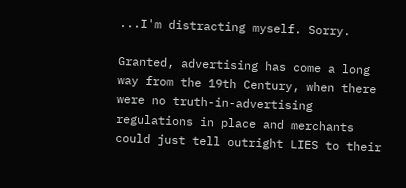...I'm distracting myself. Sorry.

Granted, advertising has come a long way from the 19th Century, when there were no truth-in-advertising regulations in place and merchants could just tell outright LIES to their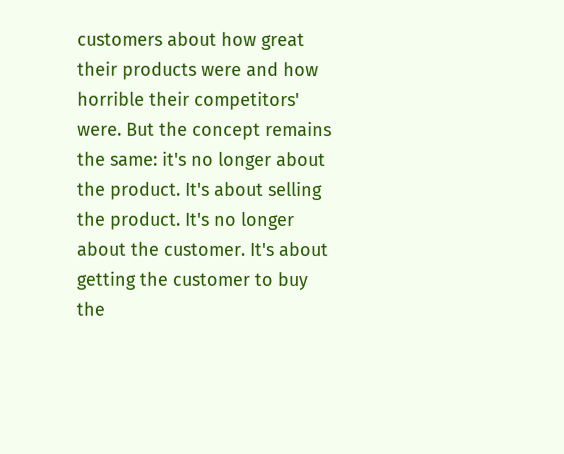customers about how great their products were and how horrible their competitors' were. But the concept remains the same: it's no longer about the product. It's about selling the product. It's no longer about the customer. It's about getting the customer to buy the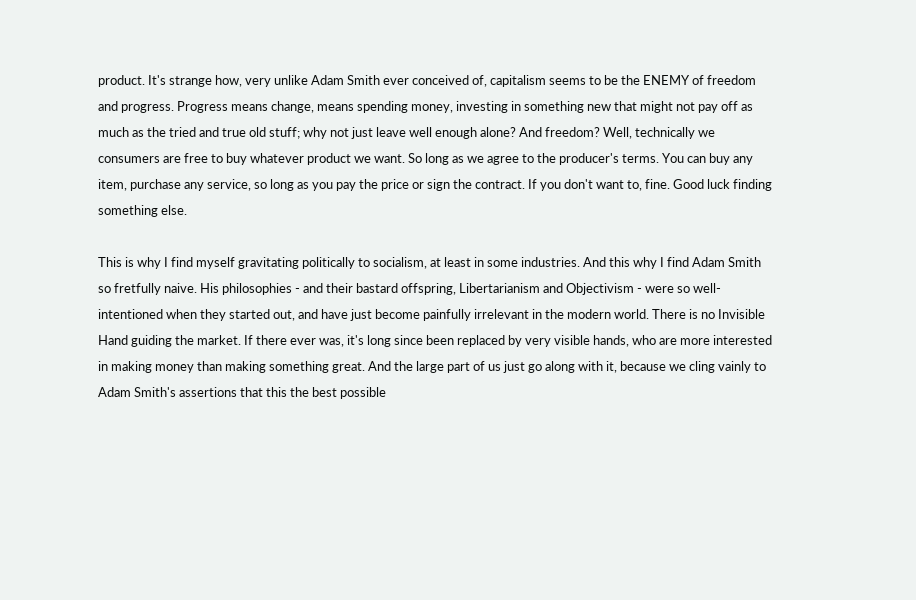product. It's strange how, very unlike Adam Smith ever conceived of, capitalism seems to be the ENEMY of freedom and progress. Progress means change, means spending money, investing in something new that might not pay off as much as the tried and true old stuff; why not just leave well enough alone? And freedom? Well, technically we consumers are free to buy whatever product we want. So long as we agree to the producer's terms. You can buy any item, purchase any service, so long as you pay the price or sign the contract. If you don't want to, fine. Good luck finding something else.

This is why I find myself gravitating politically to socialism, at least in some industries. And this why I find Adam Smith so fretfully naive. His philosophies - and their bastard offspring, Libertarianism and Objectivism - were so well-intentioned when they started out, and have just become painfully irrelevant in the modern world. There is no Invisible Hand guiding the market. If there ever was, it's long since been replaced by very visible hands, who are more interested in making money than making something great. And the large part of us just go along with it, because we cling vainly to Adam Smith's assertions that this the best possible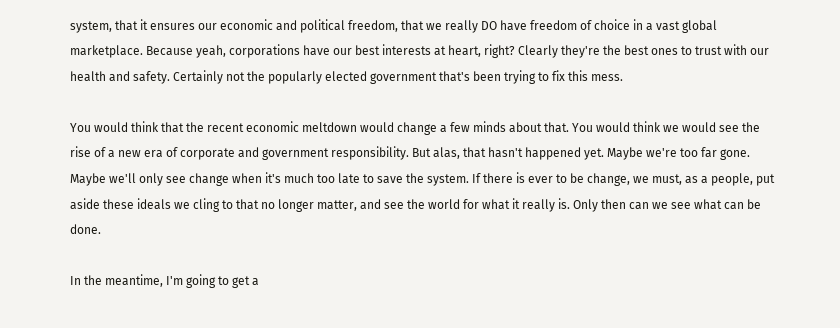system, that it ensures our economic and political freedom, that we really DO have freedom of choice in a vast global marketplace. Because yeah, corporations have our best interests at heart, right? Clearly they're the best ones to trust with our health and safety. Certainly not the popularly elected government that's been trying to fix this mess.

You would think that the recent economic meltdown would change a few minds about that. You would think we would see the rise of a new era of corporate and government responsibility. But alas, that hasn't happened yet. Maybe we're too far gone. Maybe we'll only see change when it's much too late to save the system. If there is ever to be change, we must, as a people, put aside these ideals we cling to that no longer matter, and see the world for what it really is. Only then can we see what can be done.

In the meantime, I'm going to get a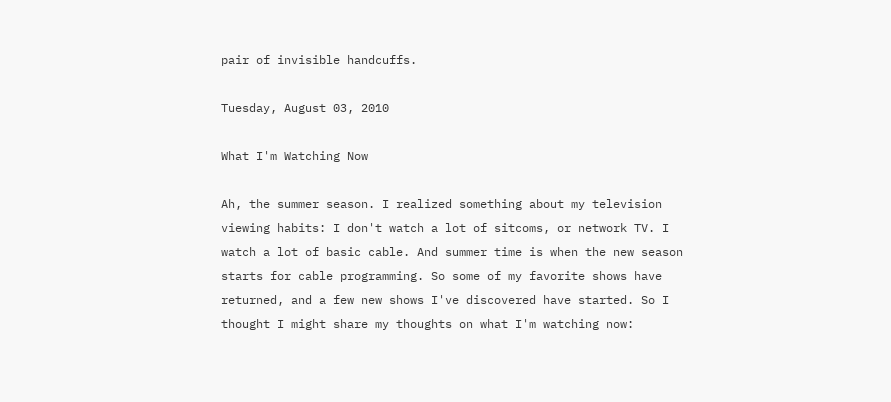pair of invisible handcuffs.

Tuesday, August 03, 2010

What I'm Watching Now

Ah, the summer season. I realized something about my television viewing habits: I don't watch a lot of sitcoms, or network TV. I watch a lot of basic cable. And summer time is when the new season starts for cable programming. So some of my favorite shows have returned, and a few new shows I've discovered have started. So I thought I might share my thoughts on what I'm watching now: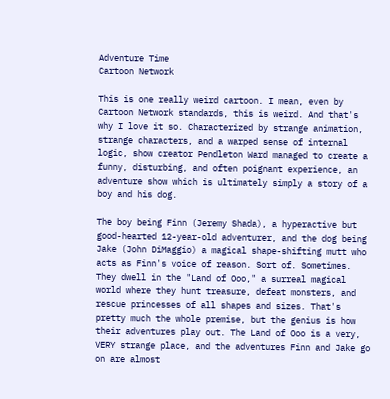Adventure Time
Cartoon Network

This is one really weird cartoon. I mean, even by Cartoon Network standards, this is weird. And that's why I love it so. Characterized by strange animation, strange characters, and a warped sense of internal logic, show creator Pendleton Ward managed to create a funny, disturbing, and often poignant experience, an adventure show which is ultimately simply a story of a boy and his dog.

The boy being Finn (Jeremy Shada), a hyperactive but good-hearted 12-year-old adventurer, and the dog being Jake (John DiMaggio) a magical shape-shifting mutt who acts as Finn's voice of reason. Sort of. Sometimes. They dwell in the "Land of Ooo," a surreal magical world where they hunt treasure, defeat monsters, and rescue princesses of all shapes and sizes. That's pretty much the whole premise, but the genius is how their adventures play out. The Land of Ooo is a very, VERY strange place, and the adventures Finn and Jake go on are almost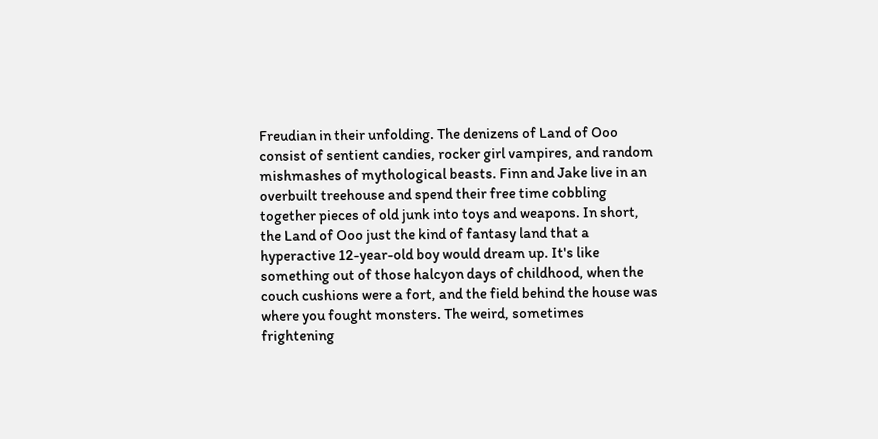Freudian in their unfolding. The denizens of Land of Ooo consist of sentient candies, rocker girl vampires, and random mishmashes of mythological beasts. Finn and Jake live in an overbuilt treehouse and spend their free time cobbling together pieces of old junk into toys and weapons. In short, the Land of Ooo just the kind of fantasy land that a hyperactive 12-year-old boy would dream up. It's like something out of those halcyon days of childhood, when the couch cushions were a fort, and the field behind the house was where you fought monsters. The weird, sometimes frightening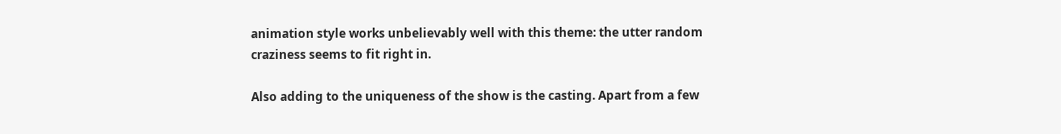animation style works unbelievably well with this theme: the utter random craziness seems to fit right in.

Also adding to the uniqueness of the show is the casting. Apart from a few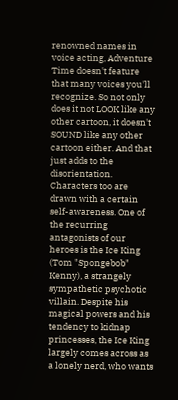renowned names in voice acting, Adventure Time doesn't feature that many voices you'll recognize. So not only does it not LOOK like any other cartoon, it doesn't SOUND like any other cartoon either. And that just adds to the disorientation. Characters too are drawn with a certain self-awareness. One of the recurring antagonists of our heroes is the Ice King (Tom "Spongebob" Kenny), a strangely sympathetic psychotic villain. Despite his magical powers and his tendency to kidnap princesses, the Ice King largely comes across as a lonely nerd, who wants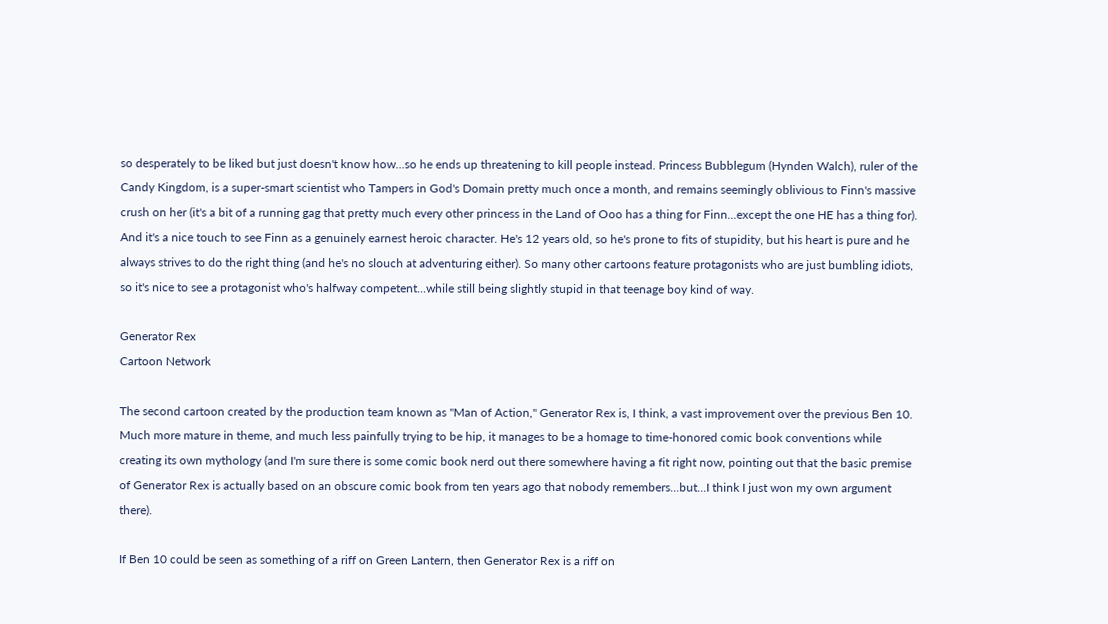so desperately to be liked but just doesn't know how...so he ends up threatening to kill people instead. Princess Bubblegum (Hynden Walch), ruler of the Candy Kingdom, is a super-smart scientist who Tampers in God's Domain pretty much once a month, and remains seemingly oblivious to Finn's massive crush on her (it's a bit of a running gag that pretty much every other princess in the Land of Ooo has a thing for Finn...except the one HE has a thing for). And it's a nice touch to see Finn as a genuinely earnest heroic character. He's 12 years old, so he's prone to fits of stupidity, but his heart is pure and he always strives to do the right thing (and he's no slouch at adventuring either). So many other cartoons feature protagonists who are just bumbling idiots, so it's nice to see a protagonist who's halfway competent...while still being slightly stupid in that teenage boy kind of way.

Generator Rex
Cartoon Network

The second cartoon created by the production team known as "Man of Action," Generator Rex is, I think, a vast improvement over the previous Ben 10. Much more mature in theme, and much less painfully trying to be hip, it manages to be a homage to time-honored comic book conventions while creating its own mythology (and I'm sure there is some comic book nerd out there somewhere having a fit right now, pointing out that the basic premise of Generator Rex is actually based on an obscure comic book from ten years ago that nobody remembers...but...I think I just won my own argument there).

If Ben 10 could be seen as something of a riff on Green Lantern, then Generator Rex is a riff on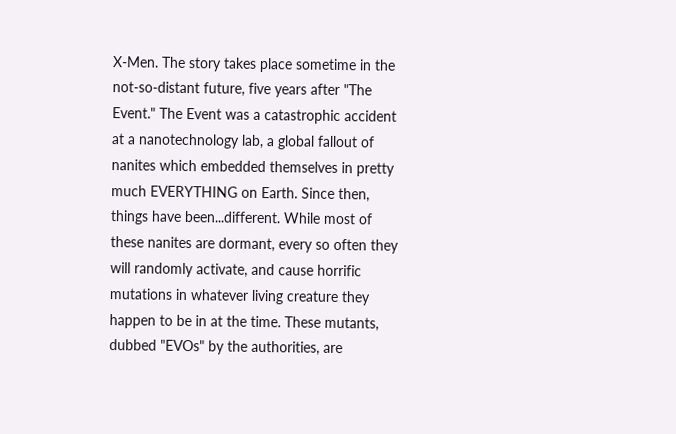X-Men. The story takes place sometime in the not-so-distant future, five years after "The Event." The Event was a catastrophic accident at a nanotechnology lab, a global fallout of nanites which embedded themselves in pretty much EVERYTHING on Earth. Since then, things have been...different. While most of these nanites are dormant, every so often they will randomly activate, and cause horrific mutations in whatever living creature they happen to be in at the time. These mutants, dubbed "EVOs" by the authorities, are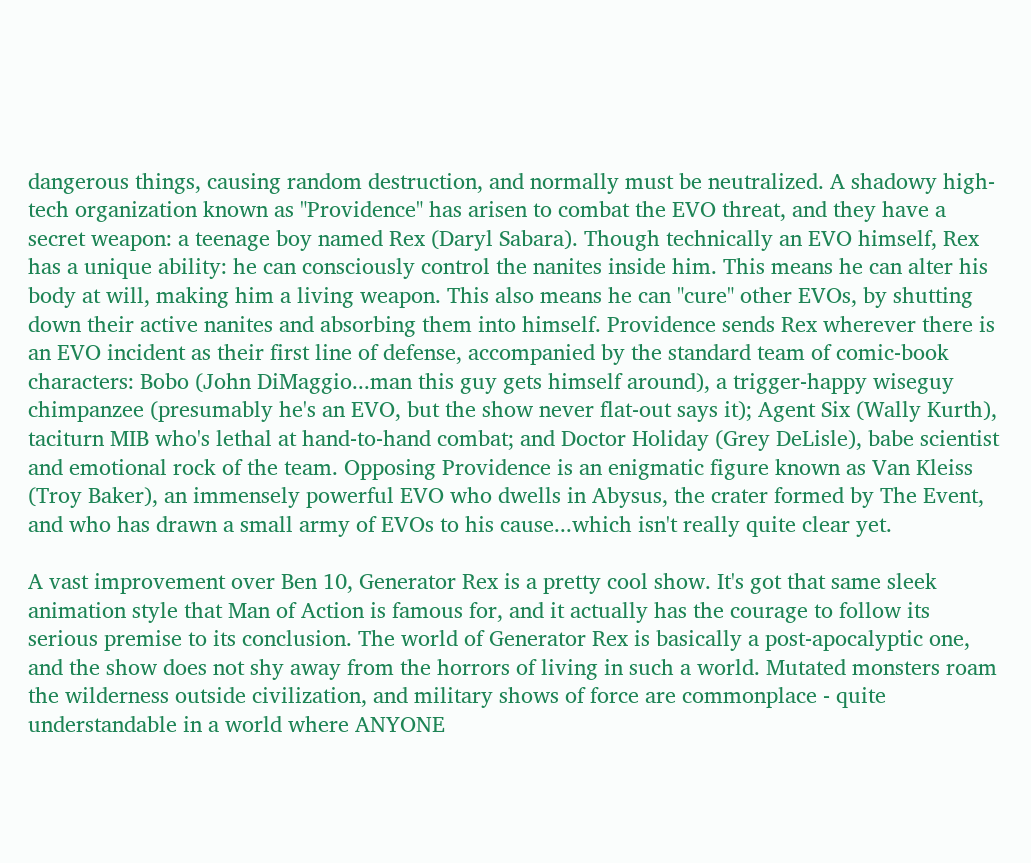dangerous things, causing random destruction, and normally must be neutralized. A shadowy high-tech organization known as "Providence" has arisen to combat the EVO threat, and they have a secret weapon: a teenage boy named Rex (Daryl Sabara). Though technically an EVO himself, Rex has a unique ability: he can consciously control the nanites inside him. This means he can alter his body at will, making him a living weapon. This also means he can "cure" other EVOs, by shutting down their active nanites and absorbing them into himself. Providence sends Rex wherever there is an EVO incident as their first line of defense, accompanied by the standard team of comic-book characters: Bobo (John DiMaggio...man this guy gets himself around), a trigger-happy wiseguy chimpanzee (presumably he's an EVO, but the show never flat-out says it); Agent Six (Wally Kurth), taciturn MIB who's lethal at hand-to-hand combat; and Doctor Holiday (Grey DeLisle), babe scientist and emotional rock of the team. Opposing Providence is an enigmatic figure known as Van Kleiss (Troy Baker), an immensely powerful EVO who dwells in Abysus, the crater formed by The Event, and who has drawn a small army of EVOs to his cause...which isn't really quite clear yet.

A vast improvement over Ben 10, Generator Rex is a pretty cool show. It's got that same sleek animation style that Man of Action is famous for, and it actually has the courage to follow its serious premise to its conclusion. The world of Generator Rex is basically a post-apocalyptic one, and the show does not shy away from the horrors of living in such a world. Mutated monsters roam the wilderness outside civilization, and military shows of force are commonplace - quite understandable in a world where ANYONE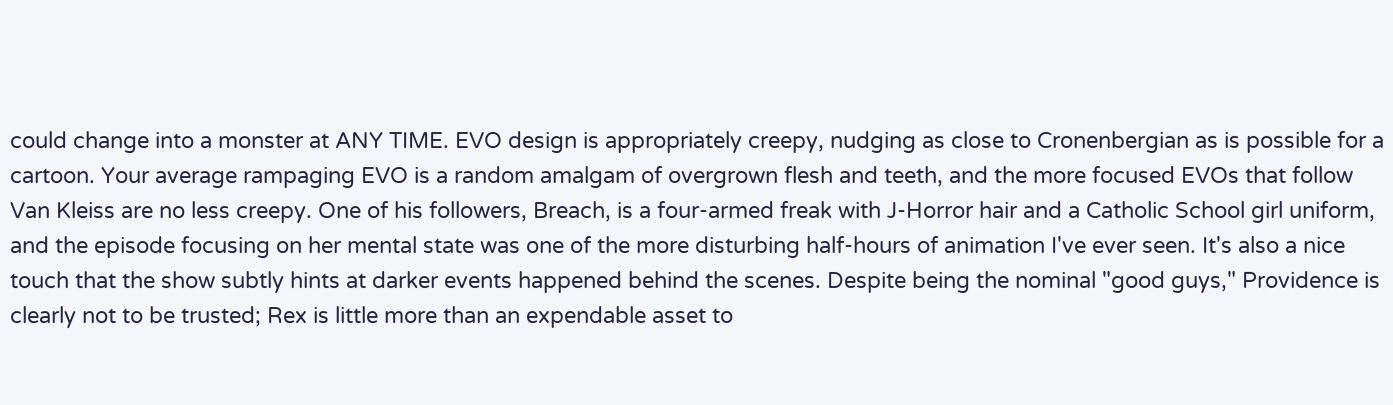could change into a monster at ANY TIME. EVO design is appropriately creepy, nudging as close to Cronenbergian as is possible for a cartoon. Your average rampaging EVO is a random amalgam of overgrown flesh and teeth, and the more focused EVOs that follow Van Kleiss are no less creepy. One of his followers, Breach, is a four-armed freak with J-Horror hair and a Catholic School girl uniform, and the episode focusing on her mental state was one of the more disturbing half-hours of animation I've ever seen. It's also a nice touch that the show subtly hints at darker events happened behind the scenes. Despite being the nominal "good guys," Providence is clearly not to be trusted; Rex is little more than an expendable asset to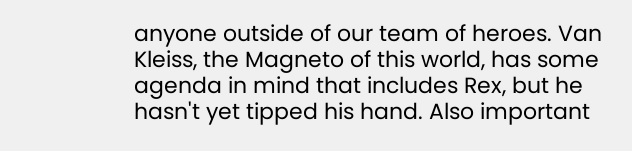anyone outside of our team of heroes. Van Kleiss, the Magneto of this world, has some agenda in mind that includes Rex, but he hasn't yet tipped his hand. Also important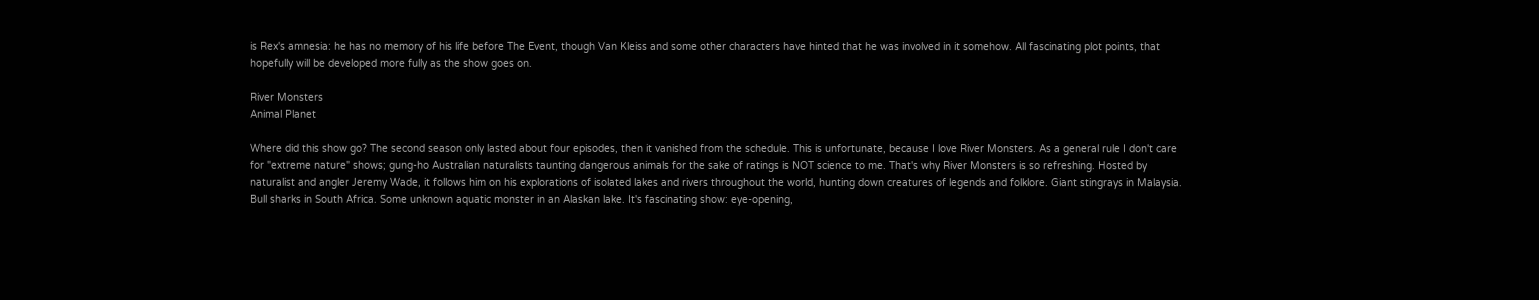is Rex's amnesia: he has no memory of his life before The Event, though Van Kleiss and some other characters have hinted that he was involved in it somehow. All fascinating plot points, that hopefully will be developed more fully as the show goes on.

River Monsters
Animal Planet

Where did this show go? The second season only lasted about four episodes, then it vanished from the schedule. This is unfortunate, because I love River Monsters. As a general rule I don't care for "extreme nature" shows; gung-ho Australian naturalists taunting dangerous animals for the sake of ratings is NOT science to me. That's why River Monsters is so refreshing. Hosted by naturalist and angler Jeremy Wade, it follows him on his explorations of isolated lakes and rivers throughout the world, hunting down creatures of legends and folklore. Giant stingrays in Malaysia. Bull sharks in South Africa. Some unknown aquatic monster in an Alaskan lake. It's fascinating show: eye-opening,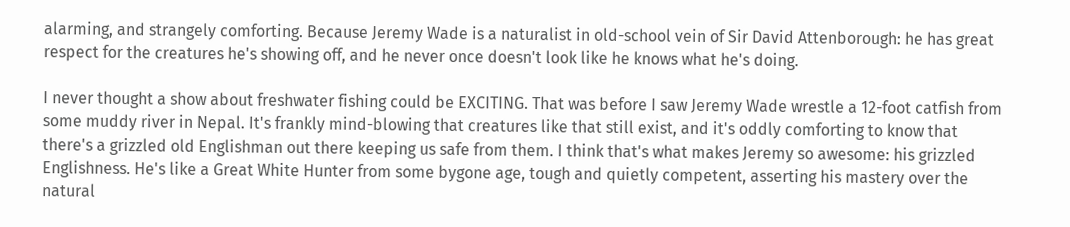alarming, and strangely comforting. Because Jeremy Wade is a naturalist in old-school vein of Sir David Attenborough: he has great respect for the creatures he's showing off, and he never once doesn't look like he knows what he's doing.

I never thought a show about freshwater fishing could be EXCITING. That was before I saw Jeremy Wade wrestle a 12-foot catfish from some muddy river in Nepal. It's frankly mind-blowing that creatures like that still exist, and it's oddly comforting to know that there's a grizzled old Englishman out there keeping us safe from them. I think that's what makes Jeremy so awesome: his grizzled Englishness. He's like a Great White Hunter from some bygone age, tough and quietly competent, asserting his mastery over the natural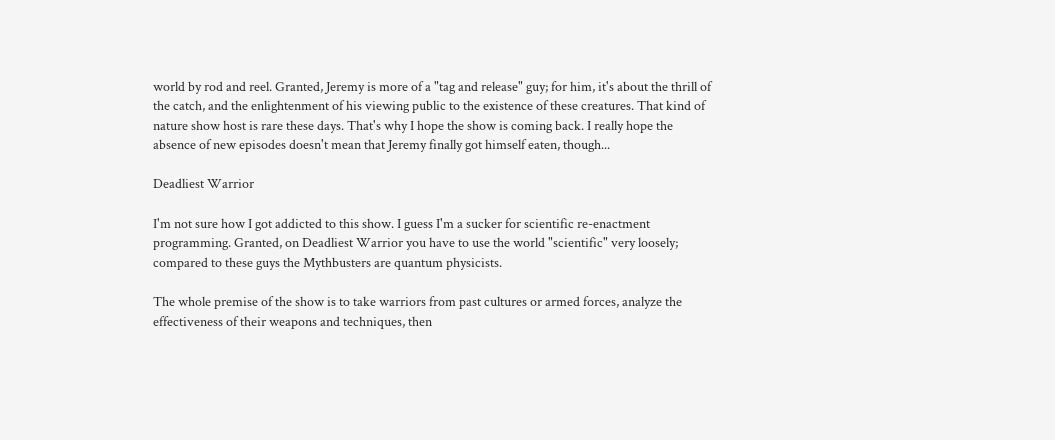world by rod and reel. Granted, Jeremy is more of a "tag and release" guy; for him, it's about the thrill of the catch, and the enlightenment of his viewing public to the existence of these creatures. That kind of nature show host is rare these days. That's why I hope the show is coming back. I really hope the absence of new episodes doesn't mean that Jeremy finally got himself eaten, though...

Deadliest Warrior

I'm not sure how I got addicted to this show. I guess I'm a sucker for scientific re-enactment programming. Granted, on Deadliest Warrior you have to use the world "scientific" very loosely; compared to these guys the Mythbusters are quantum physicists.

The whole premise of the show is to take warriors from past cultures or armed forces, analyze the effectiveness of their weapons and techniques, then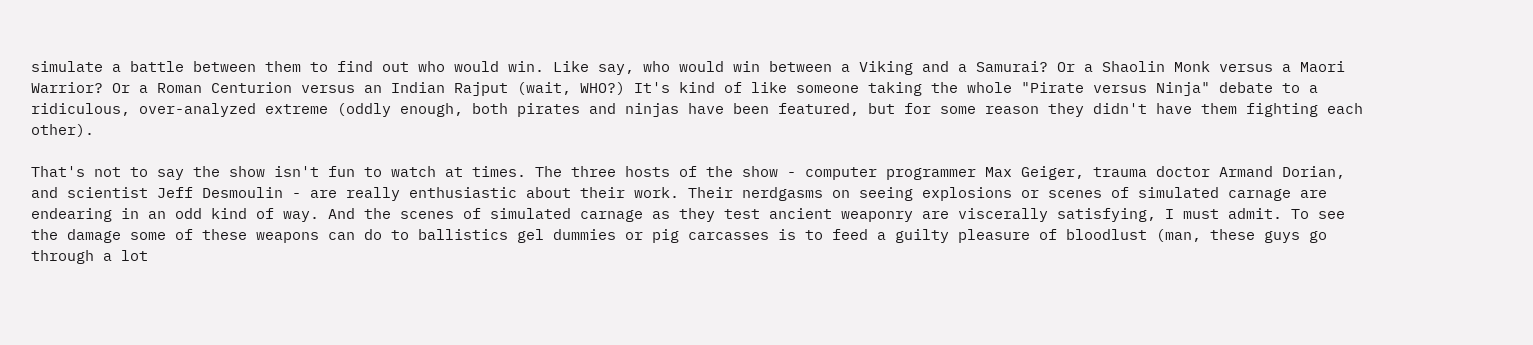simulate a battle between them to find out who would win. Like say, who would win between a Viking and a Samurai? Or a Shaolin Monk versus a Maori Warrior? Or a Roman Centurion versus an Indian Rajput (wait, WHO?) It's kind of like someone taking the whole "Pirate versus Ninja" debate to a ridiculous, over-analyzed extreme (oddly enough, both pirates and ninjas have been featured, but for some reason they didn't have them fighting each other).

That's not to say the show isn't fun to watch at times. The three hosts of the show - computer programmer Max Geiger, trauma doctor Armand Dorian, and scientist Jeff Desmoulin - are really enthusiastic about their work. Their nerdgasms on seeing explosions or scenes of simulated carnage are endearing in an odd kind of way. And the scenes of simulated carnage as they test ancient weaponry are viscerally satisfying, I must admit. To see the damage some of these weapons can do to ballistics gel dummies or pig carcasses is to feed a guilty pleasure of bloodlust (man, these guys go through a lot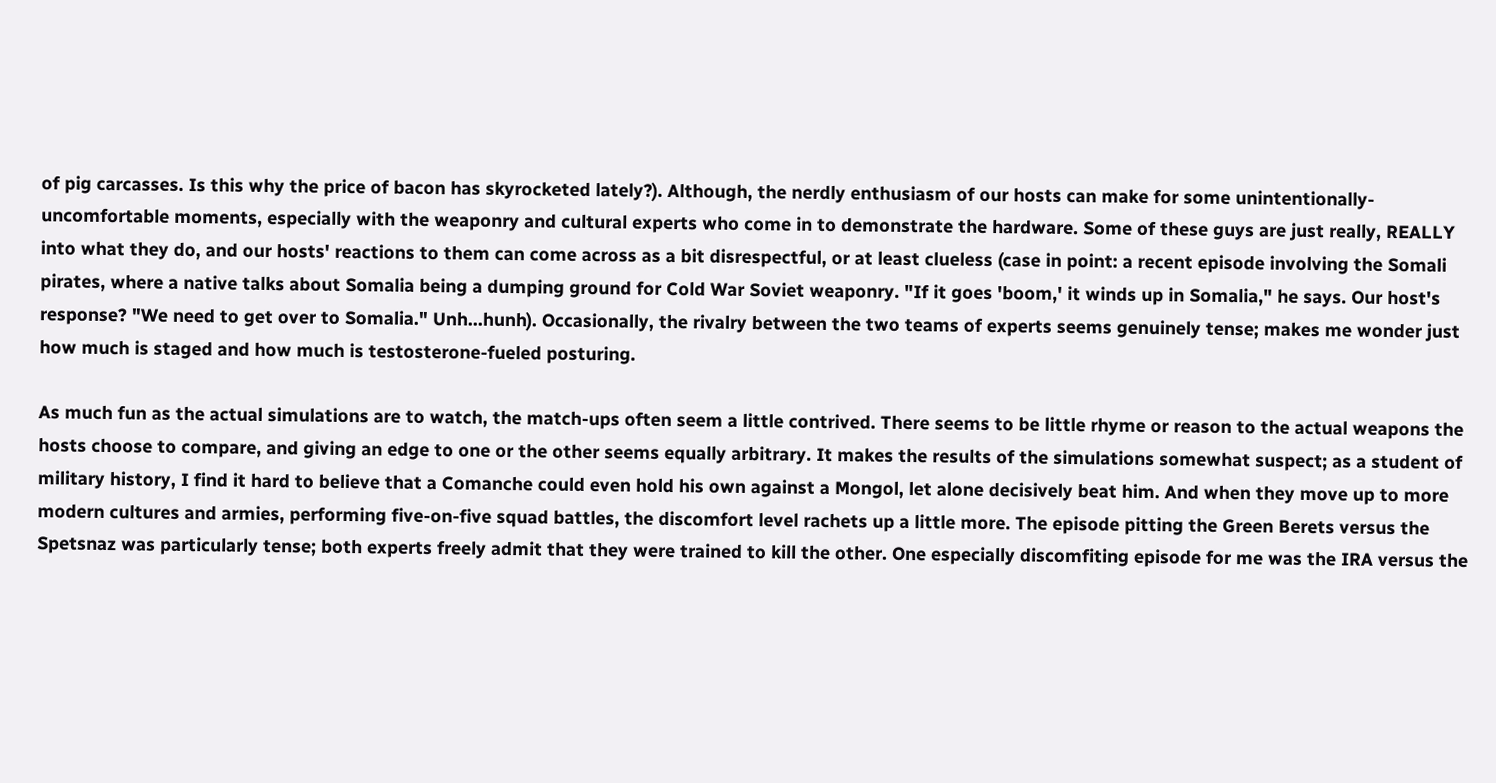of pig carcasses. Is this why the price of bacon has skyrocketed lately?). Although, the nerdly enthusiasm of our hosts can make for some unintentionally-uncomfortable moments, especially with the weaponry and cultural experts who come in to demonstrate the hardware. Some of these guys are just really, REALLY into what they do, and our hosts' reactions to them can come across as a bit disrespectful, or at least clueless (case in point: a recent episode involving the Somali pirates, where a native talks about Somalia being a dumping ground for Cold War Soviet weaponry. "If it goes 'boom,' it winds up in Somalia," he says. Our host's response? "We need to get over to Somalia." Unh...hunh). Occasionally, the rivalry between the two teams of experts seems genuinely tense; makes me wonder just how much is staged and how much is testosterone-fueled posturing.

As much fun as the actual simulations are to watch, the match-ups often seem a little contrived. There seems to be little rhyme or reason to the actual weapons the hosts choose to compare, and giving an edge to one or the other seems equally arbitrary. It makes the results of the simulations somewhat suspect; as a student of military history, I find it hard to believe that a Comanche could even hold his own against a Mongol, let alone decisively beat him. And when they move up to more modern cultures and armies, performing five-on-five squad battles, the discomfort level rachets up a little more. The episode pitting the Green Berets versus the Spetsnaz was particularly tense; both experts freely admit that they were trained to kill the other. One especially discomfiting episode for me was the IRA versus the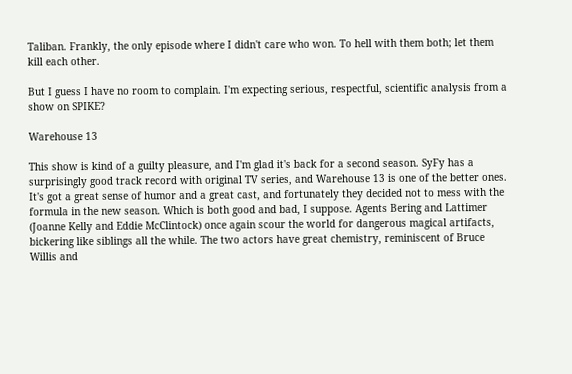Taliban. Frankly, the only episode where I didn't care who won. To hell with them both; let them kill each other.

But I guess I have no room to complain. I'm expecting serious, respectful, scientific analysis from a show on SPIKE?

Warehouse 13

This show is kind of a guilty pleasure, and I'm glad it's back for a second season. SyFy has a surprisingly good track record with original TV series, and Warehouse 13 is one of the better ones. It's got a great sense of humor and a great cast, and fortunately they decided not to mess with the formula in the new season. Which is both good and bad, I suppose. Agents Bering and Lattimer (Joanne Kelly and Eddie McClintock) once again scour the world for dangerous magical artifacts, bickering like siblings all the while. The two actors have great chemistry, reminiscent of Bruce Willis and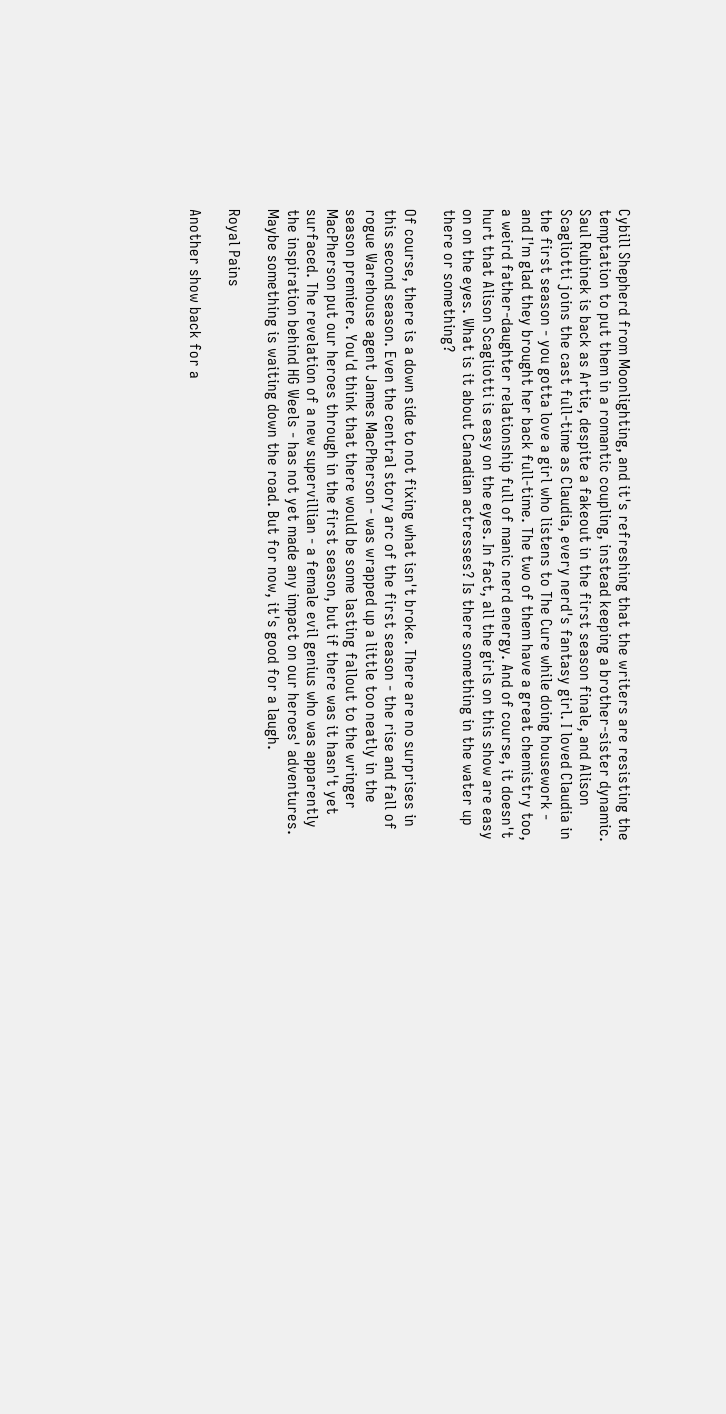Cybill Shepherd from Moonlighting, and it's refreshing that the writers are resisting the temptation to put them in a romantic coupling, instead keeping a brother-sister dynamic. Saul Rubinek is back as Artie, despite a fakeout in the first season finale, and Alison Scagliotti joins the cast full-time as Claudia, every nerd's fantasy girl. I loved Claudia in the first season - you gotta love a girl who listens to The Cure while doing housework - and I'm glad they brought her back full-time. The two of them have a great chemistry too, a weird father-daughter relationship full of manic nerd energy. And of course, it doesn't hurt that Alison Scagliotti is easy on the eyes. In fact, all the girls on this show are easy on on the eyes. What is it about Canadian actresses? Is there something in the water up there or something?

Of course, there is a down side to not fixing what isn't broke. There are no surprises in this second season. Even the central story arc of the first season - the rise and fall of rogue Warehouse agent James MacPherson - was wrapped up a little too neatly in the season premiere. You'd think that there would be some lasting fallout to the wringer MacPherson put our heroes through in the first season, but if there was it hasn't yet surfaced. The revelation of a new supervillian - a female evil genius who was apparently the inspiration behind HG Weels - has not yet made any impact on our heroes' adventures. Maybe something is waiting down the road. But for now, it's good for a laugh.

Royal Pains

Another show back for a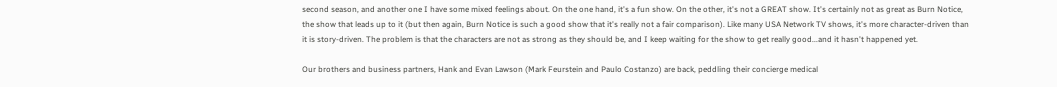second season, and another one I have some mixed feelings about. On the one hand, it's a fun show. On the other, it's not a GREAT show. It's certainly not as great as Burn Notice, the show that leads up to it (but then again, Burn Notice is such a good show that it's really not a fair comparison). Like many USA Network TV shows, it's more character-driven than it is story-driven. The problem is that the characters are not as strong as they should be, and I keep waiting for the show to get really good...and it hasn't happened yet.

Our brothers and business partners, Hank and Evan Lawson (Mark Feurstein and Paulo Costanzo) are back, peddling their concierge medical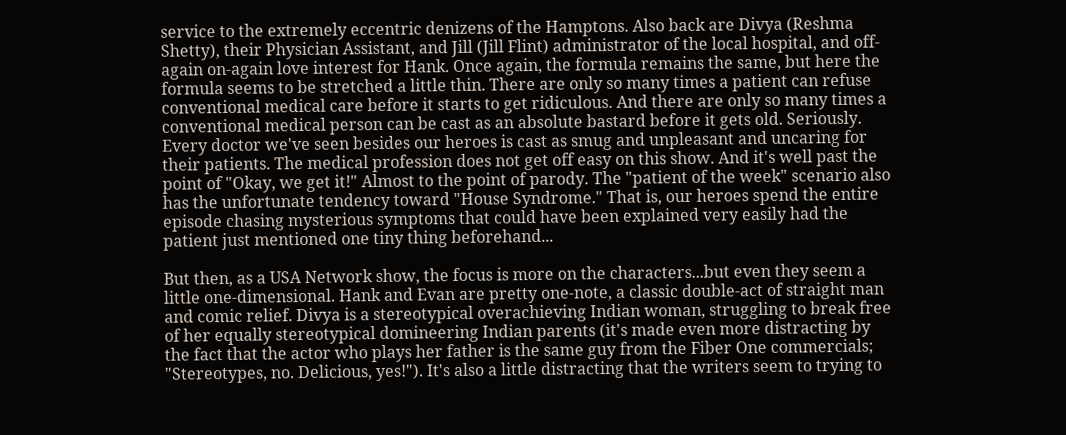service to the extremely eccentric denizens of the Hamptons. Also back are Divya (Reshma Shetty), their Physician Assistant, and Jill (Jill Flint) administrator of the local hospital, and off-again on-again love interest for Hank. Once again, the formula remains the same, but here the formula seems to be stretched a little thin. There are only so many times a patient can refuse conventional medical care before it starts to get ridiculous. And there are only so many times a conventional medical person can be cast as an absolute bastard before it gets old. Seriously. Every doctor we've seen besides our heroes is cast as smug and unpleasant and uncaring for their patients. The medical profession does not get off easy on this show. And it's well past the point of "Okay, we get it!" Almost to the point of parody. The "patient of the week" scenario also has the unfortunate tendency toward "House Syndrome." That is, our heroes spend the entire episode chasing mysterious symptoms that could have been explained very easily had the patient just mentioned one tiny thing beforehand...

But then, as a USA Network show, the focus is more on the characters...but even they seem a little one-dimensional. Hank and Evan are pretty one-note, a classic double-act of straight man and comic relief. Divya is a stereotypical overachieving Indian woman, struggling to break free of her equally stereotypical domineering Indian parents (it's made even more distracting by the fact that the actor who plays her father is the same guy from the Fiber One commercials; "Stereotypes, no. Delicious, yes!"). It's also a little distracting that the writers seem to trying to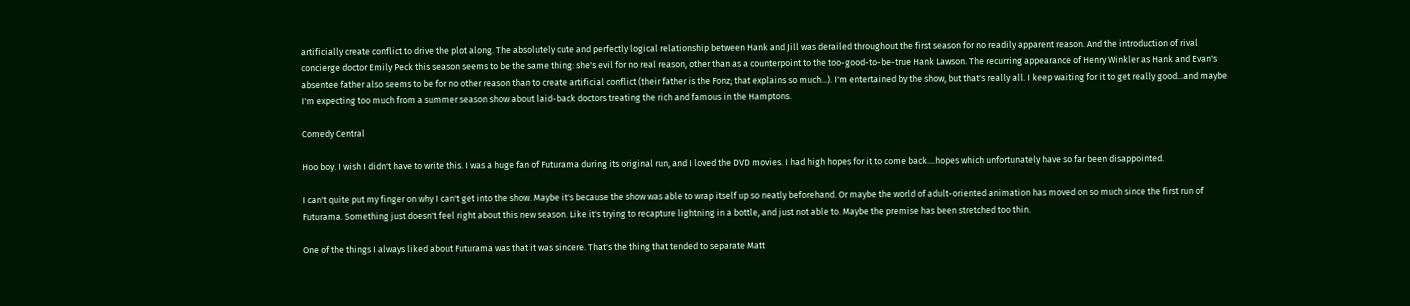artificially create conflict to drive the plot along. The absolutely cute and perfectly logical relationship between Hank and Jill was derailed throughout the first season for no readily apparent reason. And the introduction of rival concierge doctor Emily Peck this season seems to be the same thing: she's evil for no real reason, other than as a counterpoint to the too-good-to-be-true Hank Lawson. The recurring appearance of Henry Winkler as Hank and Evan's absentee father also seems to be for no other reason than to create artificial conflict (their father is the Fonz; that explains so much...). I'm entertained by the show, but that's really all. I keep waiting for it to get really good...and maybe I'm expecting too much from a summer season show about laid-back doctors treating the rich and famous in the Hamptons.

Comedy Central

Hoo boy. I wish I didn't have to write this. I was a huge fan of Futurama during its original run, and I loved the DVD movies. I had high hopes for it to come back....hopes which unfortunately have so far been disappointed.

I can't quite put my finger on why I can't get into the show. Maybe it's because the show was able to wrap itself up so neatly beforehand. Or maybe the world of adult-oriented animation has moved on so much since the first run of Futurama. Something just doesn't feel right about this new season. Like it's trying to recapture lightning in a bottle, and just not able to. Maybe the premise has been stretched too thin.

One of the things I always liked about Futurama was that it was sincere. That's the thing that tended to separate Matt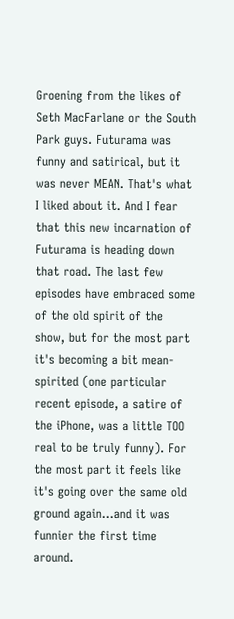Groening from the likes of Seth MacFarlane or the South Park guys. Futurama was funny and satirical, but it was never MEAN. That's what I liked about it. And I fear that this new incarnation of Futurama is heading down that road. The last few episodes have embraced some of the old spirit of the show, but for the most part it's becoming a bit mean-spirited (one particular recent episode, a satire of the iPhone, was a little TOO real to be truly funny). For the most part it feels like it's going over the same old ground again...and it was funnier the first time around.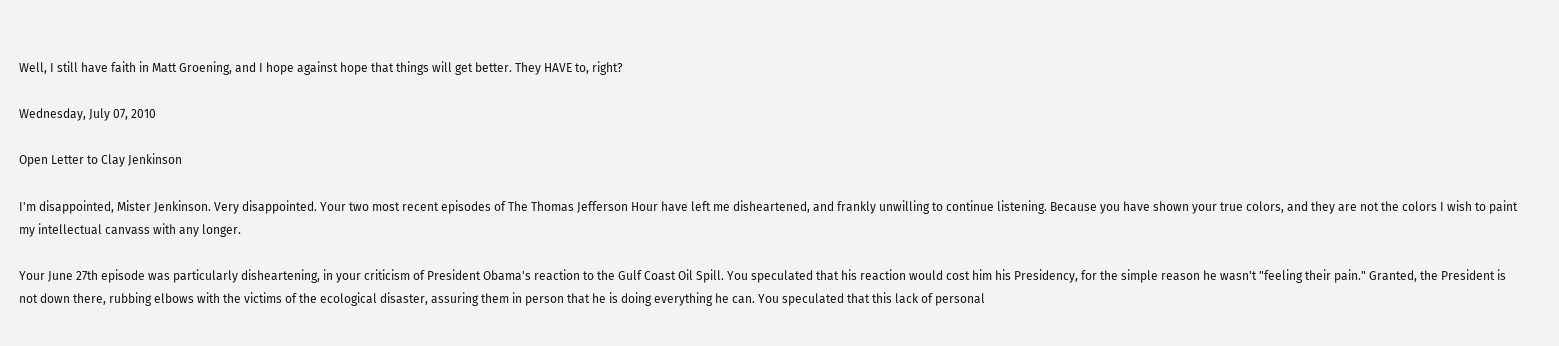Well, I still have faith in Matt Groening, and I hope against hope that things will get better. They HAVE to, right?

Wednesday, July 07, 2010

Open Letter to Clay Jenkinson

I'm disappointed, Mister Jenkinson. Very disappointed. Your two most recent episodes of The Thomas Jefferson Hour have left me disheartened, and frankly unwilling to continue listening. Because you have shown your true colors, and they are not the colors I wish to paint my intellectual canvass with any longer.

Your June 27th episode was particularly disheartening, in your criticism of President Obama's reaction to the Gulf Coast Oil Spill. You speculated that his reaction would cost him his Presidency, for the simple reason he wasn't "feeling their pain." Granted, the President is not down there, rubbing elbows with the victims of the ecological disaster, assuring them in person that he is doing everything he can. You speculated that this lack of personal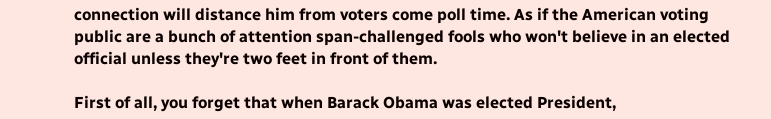connection will distance him from voters come poll time. As if the American voting public are a bunch of attention span-challenged fools who won't believe in an elected official unless they're two feet in front of them.

First of all, you forget that when Barack Obama was elected President,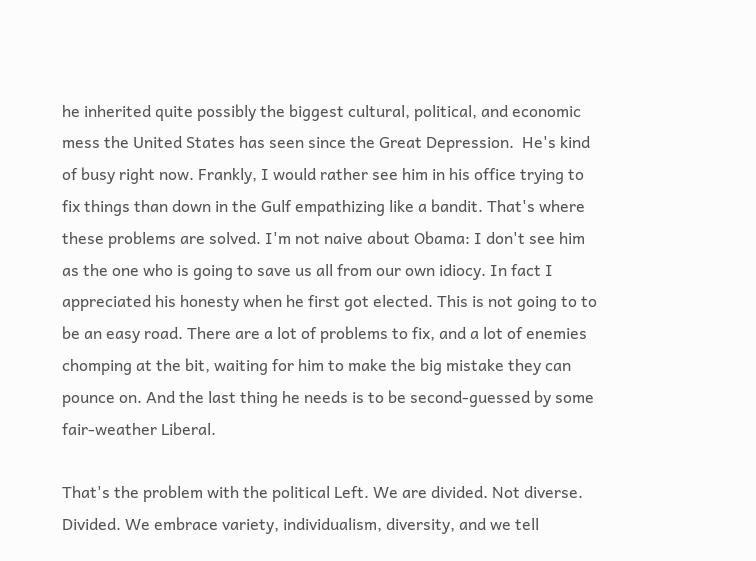he inherited quite possibly the biggest cultural, political, and economic mess the United States has seen since the Great Depression.  He's kind of busy right now. Frankly, I would rather see him in his office trying to fix things than down in the Gulf empathizing like a bandit. That's where these problems are solved. I'm not naive about Obama: I don't see him as the one who is going to save us all from our own idiocy. In fact I appreciated his honesty when he first got elected. This is not going to to be an easy road. There are a lot of problems to fix, and a lot of enemies chomping at the bit, waiting for him to make the big mistake they can pounce on. And the last thing he needs is to be second-guessed by some fair-weather Liberal.

That's the problem with the political Left. We are divided. Not diverse. Divided. We embrace variety, individualism, diversity, and we tell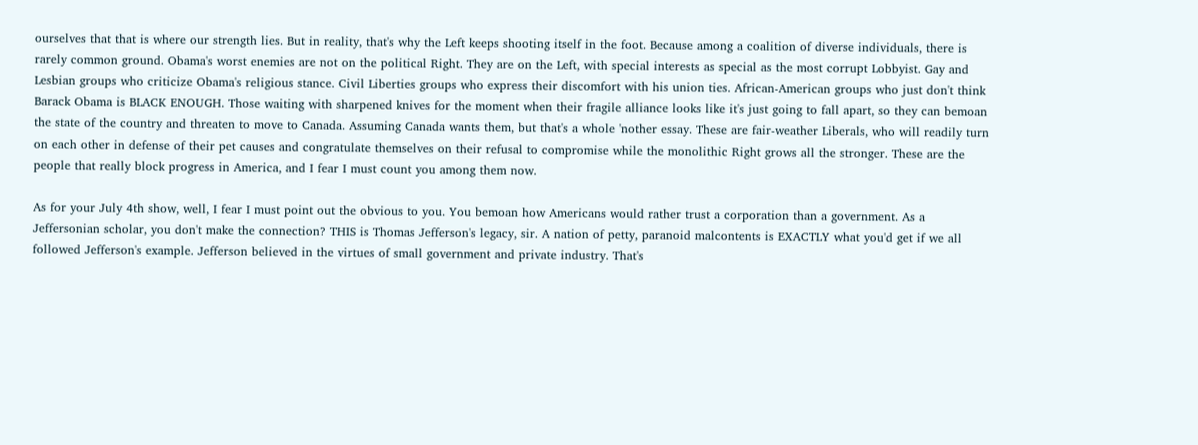ourselves that that is where our strength lies. But in reality, that's why the Left keeps shooting itself in the foot. Because among a coalition of diverse individuals, there is rarely common ground. Obama's worst enemies are not on the political Right. They are on the Left, with special interests as special as the most corrupt Lobbyist. Gay and Lesbian groups who criticize Obama's religious stance. Civil Liberties groups who express their discomfort with his union ties. African-American groups who just don't think Barack Obama is BLACK ENOUGH. Those waiting with sharpened knives for the moment when their fragile alliance looks like it's just going to fall apart, so they can bemoan the state of the country and threaten to move to Canada. Assuming Canada wants them, but that's a whole 'nother essay. These are fair-weather Liberals, who will readily turn on each other in defense of their pet causes and congratulate themselves on their refusal to compromise while the monolithic Right grows all the stronger. These are the people that really block progress in America, and I fear I must count you among them now.

As for your July 4th show, well, I fear I must point out the obvious to you. You bemoan how Americans would rather trust a corporation than a government. As a Jeffersonian scholar, you don't make the connection? THIS is Thomas Jefferson's legacy, sir. A nation of petty, paranoid malcontents is EXACTLY what you'd get if we all followed Jefferson's example. Jefferson believed in the virtues of small government and private industry. That's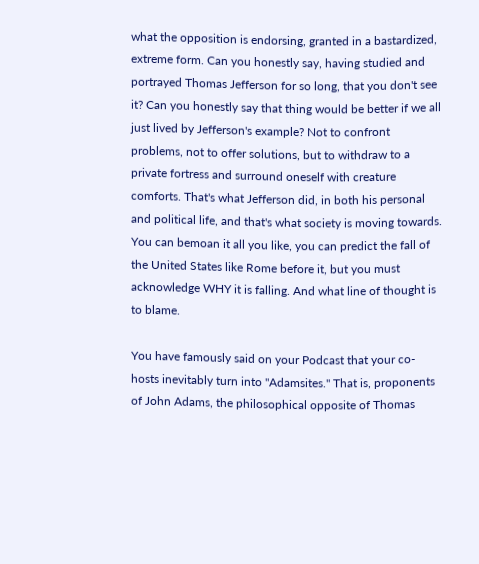what the opposition is endorsing, granted in a bastardized, extreme form. Can you honestly say, having studied and portrayed Thomas Jefferson for so long, that you don't see it? Can you honestly say that thing would be better if we all just lived by Jefferson's example? Not to confront problems, not to offer solutions, but to withdraw to a private fortress and surround oneself with creature comforts. That's what Jefferson did, in both his personal and political life, and that's what society is moving towards. You can bemoan it all you like, you can predict the fall of the United States like Rome before it, but you must acknowledge WHY it is falling. And what line of thought is to blame.

You have famously said on your Podcast that your co-hosts inevitably turn into "Adamsites." That is, proponents of John Adams, the philosophical opposite of Thomas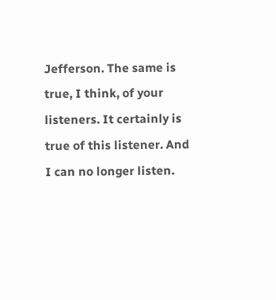Jefferson. The same is true, I think, of your listeners. It certainly is true of this listener. And I can no longer listen.